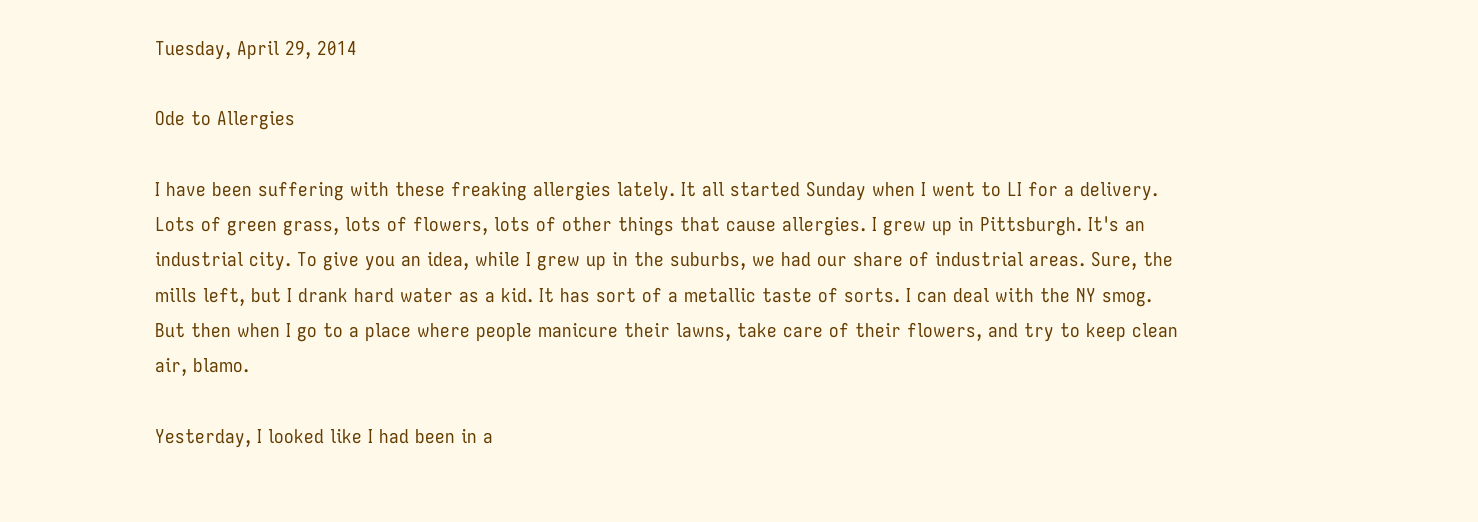Tuesday, April 29, 2014

Ode to Allergies

I have been suffering with these freaking allergies lately. It all started Sunday when I went to LI for a delivery. Lots of green grass, lots of flowers, lots of other things that cause allergies. I grew up in Pittsburgh. It's an industrial city. To give you an idea, while I grew up in the suburbs, we had our share of industrial areas. Sure, the mills left, but I drank hard water as a kid. It has sort of a metallic taste of sorts. I can deal with the NY smog. But then when I go to a place where people manicure their lawns, take care of their flowers, and try to keep clean air, blamo.

Yesterday, I looked like I had been in a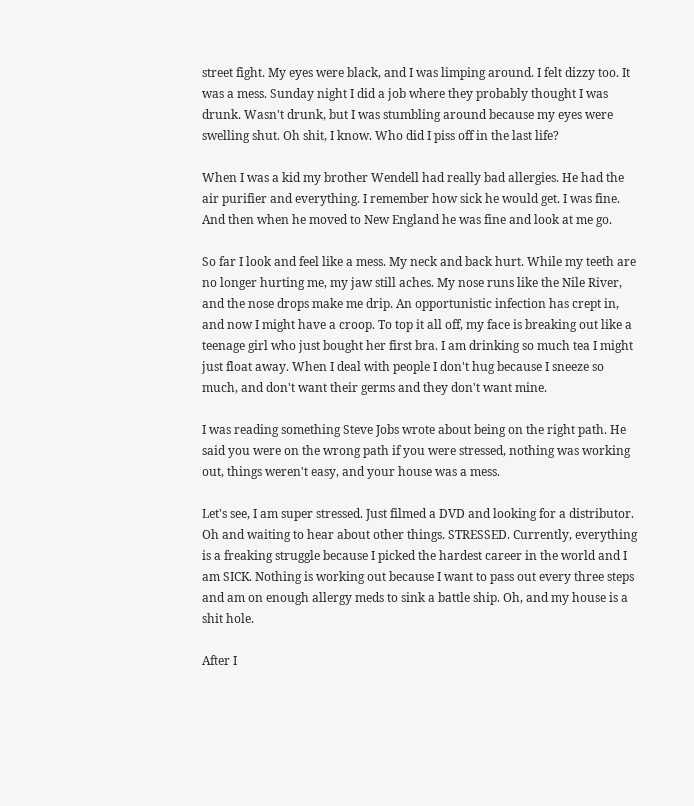street fight. My eyes were black, and I was limping around. I felt dizzy too. It was a mess. Sunday night I did a job where they probably thought I was drunk. Wasn't drunk, but I was stumbling around because my eyes were swelling shut. Oh shit, I know. Who did I piss off in the last life?

When I was a kid my brother Wendell had really bad allergies. He had the air purifier and everything. I remember how sick he would get. I was fine. And then when he moved to New England he was fine and look at me go.

So far I look and feel like a mess. My neck and back hurt. While my teeth are no longer hurting me, my jaw still aches. My nose runs like the Nile River, and the nose drops make me drip. An opportunistic infection has crept in, and now I might have a croop. To top it all off, my face is breaking out like a teenage girl who just bought her first bra. I am drinking so much tea I might just float away. When I deal with people I don't hug because I sneeze so much, and don't want their germs and they don't want mine.

I was reading something Steve Jobs wrote about being on the right path. He said you were on the wrong path if you were stressed, nothing was working out, things weren't easy, and your house was a mess.

Let's see, I am super stressed. Just filmed a DVD and looking for a distributor. Oh and waiting to hear about other things. STRESSED. Currently, everything is a freaking struggle because I picked the hardest career in the world and I am SICK. Nothing is working out because I want to pass out every three steps and am on enough allergy meds to sink a battle ship. Oh, and my house is a shit hole.

After I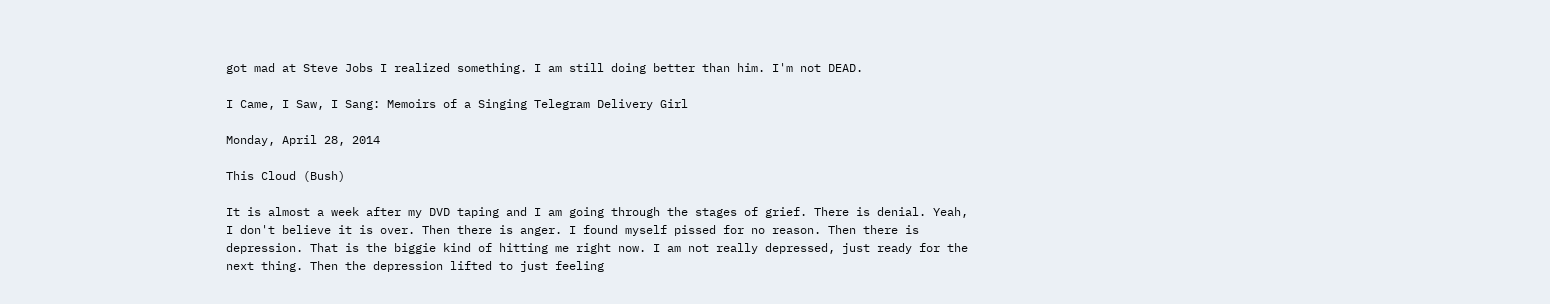got mad at Steve Jobs I realized something. I am still doing better than him. I'm not DEAD.

I Came, I Saw, I Sang: Memoirs of a Singing Telegram Delivery Girl

Monday, April 28, 2014

This Cloud (Bush)

It is almost a week after my DVD taping and I am going through the stages of grief. There is denial. Yeah, I don't believe it is over. Then there is anger. I found myself pissed for no reason. Then there is depression. That is the biggie kind of hitting me right now. I am not really depressed, just ready for the next thing. Then the depression lifted to just feeling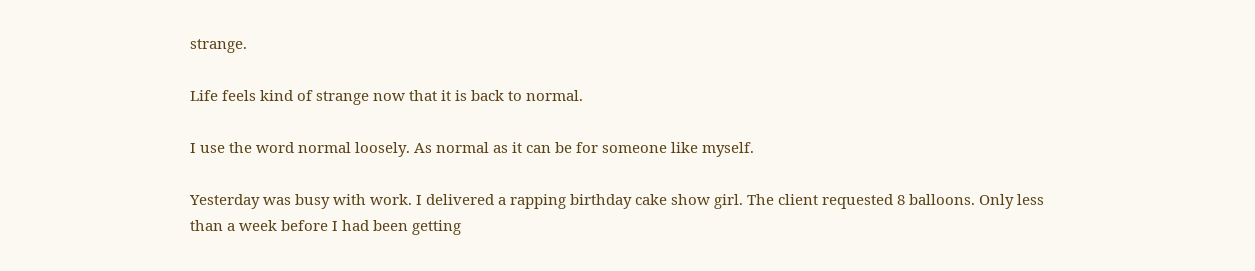strange.

Life feels kind of strange now that it is back to normal.

I use the word normal loosely. As normal as it can be for someone like myself.

Yesterday was busy with work. I delivered a rapping birthday cake show girl. The client requested 8 balloons. Only less than a week before I had been getting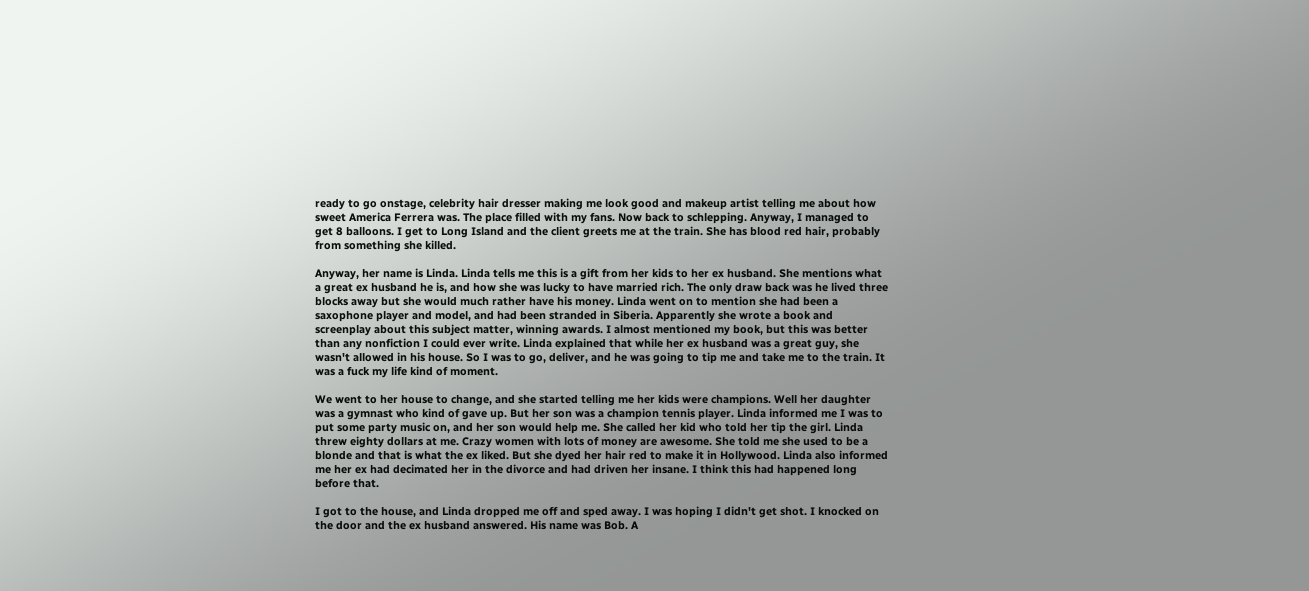ready to go onstage, celebrity hair dresser making me look good and makeup artist telling me about how sweet America Ferrera was. The place filled with my fans. Now back to schlepping. Anyway, I managed to get 8 balloons. I get to Long Island and the client greets me at the train. She has blood red hair, probably from something she killed.

Anyway, her name is Linda. Linda tells me this is a gift from her kids to her ex husband. She mentions what a great ex husband he is, and how she was lucky to have married rich. The only draw back was he lived three blocks away but she would much rather have his money. Linda went on to mention she had been a saxophone player and model, and had been stranded in Siberia. Apparently she wrote a book and screenplay about this subject matter, winning awards. I almost mentioned my book, but this was better than any nonfiction I could ever write. Linda explained that while her ex husband was a great guy, she wasn't allowed in his house. So I was to go, deliver, and he was going to tip me and take me to the train. It was a fuck my life kind of moment.

We went to her house to change, and she started telling me her kids were champions. Well her daughter was a gymnast who kind of gave up. But her son was a champion tennis player. Linda informed me I was to put some party music on, and her son would help me. She called her kid who told her tip the girl. Linda threw eighty dollars at me. Crazy women with lots of money are awesome. She told me she used to be a blonde and that is what the ex liked. But she dyed her hair red to make it in Hollywood. Linda also informed me her ex had decimated her in the divorce and had driven her insane. I think this had happened long before that.

I got to the house, and Linda dropped me off and sped away. I was hoping I didn't get shot. I knocked on the door and the ex husband answered. His name was Bob. A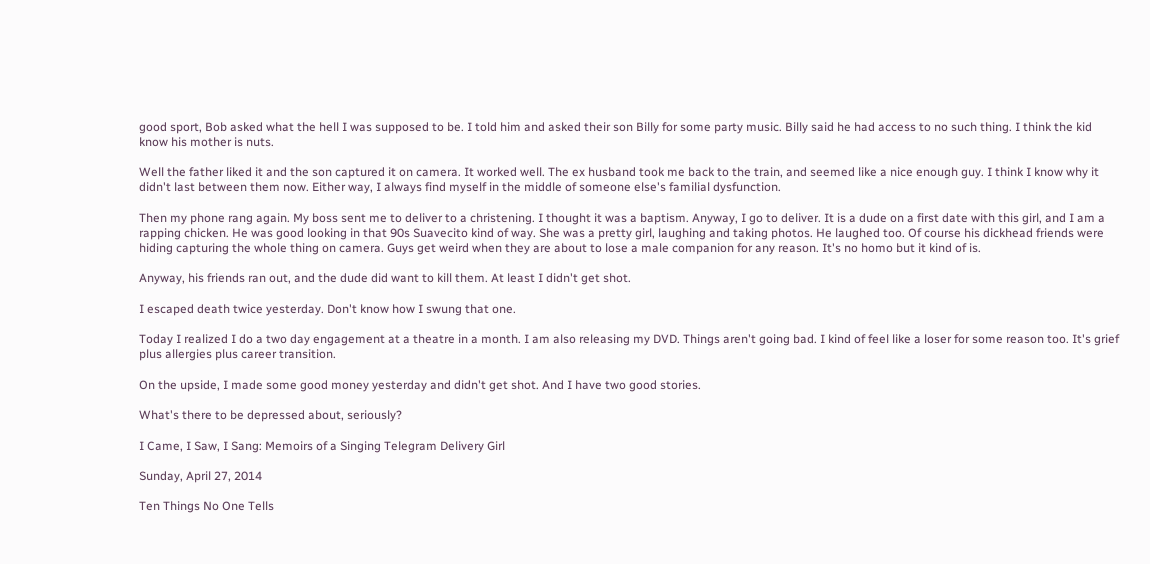good sport, Bob asked what the hell I was supposed to be. I told him and asked their son Billy for some party music. Billy said he had access to no such thing. I think the kid know his mother is nuts.

Well the father liked it and the son captured it on camera. It worked well. The ex husband took me back to the train, and seemed like a nice enough guy. I think I know why it didn't last between them now. Either way, I always find myself in the middle of someone else's familial dysfunction.

Then my phone rang again. My boss sent me to deliver to a christening. I thought it was a baptism. Anyway, I go to deliver. It is a dude on a first date with this girl, and I am a rapping chicken. He was good looking in that 90s Suavecito kind of way. She was a pretty girl, laughing and taking photos. He laughed too. Of course his dickhead friends were hiding capturing the whole thing on camera. Guys get weird when they are about to lose a male companion for any reason. It's no homo but it kind of is.

Anyway, his friends ran out, and the dude did want to kill them. At least I didn't get shot.

I escaped death twice yesterday. Don't know how I swung that one.

Today I realized I do a two day engagement at a theatre in a month. I am also releasing my DVD. Things aren't going bad. I kind of feel like a loser for some reason too. It's grief plus allergies plus career transition.

On the upside, I made some good money yesterday and didn't get shot. And I have two good stories.

What's there to be depressed about, seriously?

I Came, I Saw, I Sang: Memoirs of a Singing Telegram Delivery Girl

Sunday, April 27, 2014

Ten Things No One Tells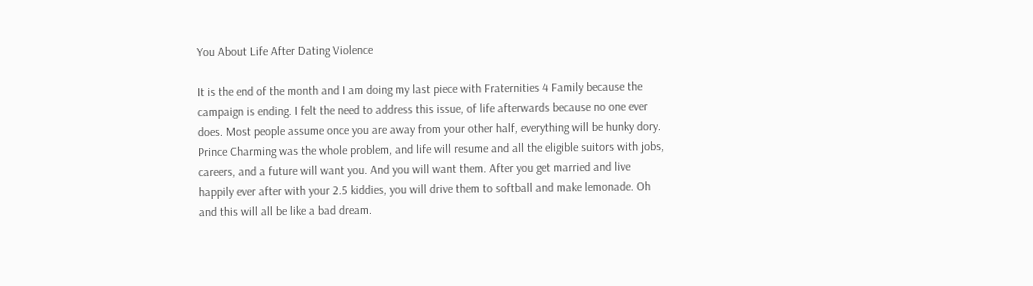You About Life After Dating Violence

It is the end of the month and I am doing my last piece with Fraternities 4 Family because the campaign is ending. I felt the need to address this issue, of life afterwards because no one ever does. Most people assume once you are away from your other half, everything will be hunky dory. Prince Charming was the whole problem, and life will resume and all the eligible suitors with jobs, careers, and a future will want you. And you will want them. After you get married and live happily ever after with your 2.5 kiddies, you will drive them to softball and make lemonade. Oh and this will all be like a bad dream.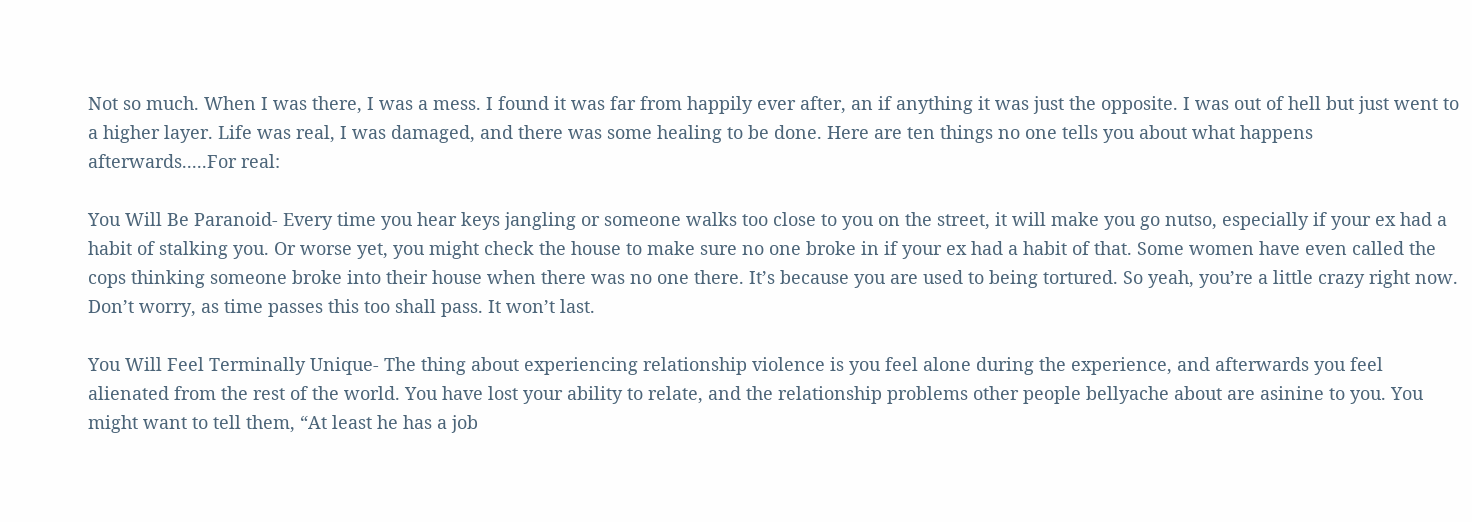Not so much. When I was there, I was a mess. I found it was far from happily ever after, an if anything it was just the opposite. I was out of hell but just went to a higher layer. Life was real, I was damaged, and there was some healing to be done. Here are ten things no one tells you about what happens afterwards.....For real:

You Will Be Paranoid- Every time you hear keys jangling or someone walks too close to you on the street, it will make you go nutso, especially if your ex had a habit of stalking you. Or worse yet, you might check the house to make sure no one broke in if your ex had a habit of that. Some women have even called the cops thinking someone broke into their house when there was no one there. It’s because you are used to being tortured. So yeah, you’re a little crazy right now. Don’t worry, as time passes this too shall pass. It won’t last.

You Will Feel Terminally Unique- The thing about experiencing relationship violence is you feel alone during the experience, and afterwards you feel alienated from the rest of the world. You have lost your ability to relate, and the relationship problems other people bellyache about are asinine to you. You might want to tell them, “At least he has a job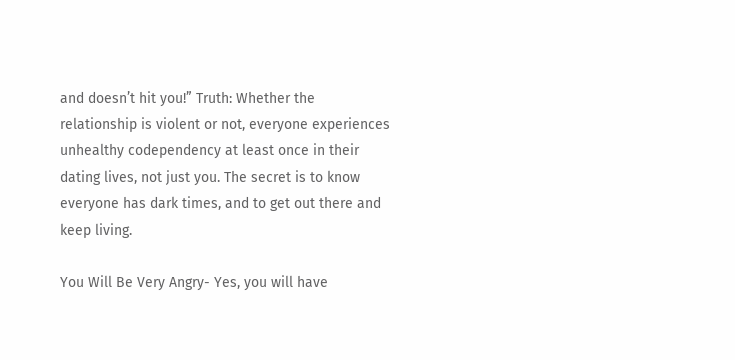and doesn’t hit you!” Truth: Whether the relationship is violent or not, everyone experiences unhealthy codependency at least once in their dating lives, not just you. The secret is to know everyone has dark times, and to get out there and keep living.

You Will Be Very Angry- Yes, you will have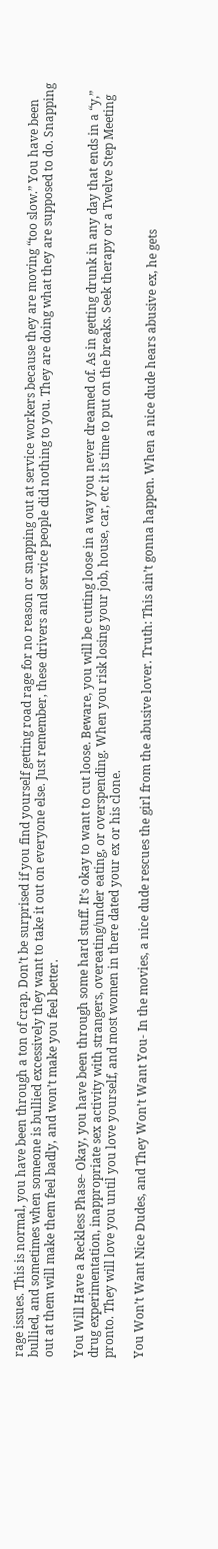rage issues. This is normal, you have been through a ton of crap. Don’t be surprised if you find yourself getting road rage for no reason or snapping out at service workers because they are moving “too slow.” You have been bullied, and sometimes when someone is bullied excessively they want to take it out on everyone else. Just remember, these drivers and service people did nothing to you. They are doing what they are supposed to do. Snapping out at them will make them feel badly, and won’t make you feel better.

You Will Have a Reckless Phase- Okay, you have been through some hard stuff. It’s okay to want to cut loose. Beware, you will be cutting loose in a way you never dreamed of. As in getting drunk in any day that ends in a “y,” drug experimentation, inappropriate sex activity with strangers, overeating/under eating, or overspending. When you risk losing your job, house, car, etc it is time to put on the breaks. Seek therapy or a Twelve Step Meeting pronto. They will love you until you love yourself, and most women in there dated your ex or his clone.

You Won’t Want Nice Dudes, and They Won’t Want You- In the movies, a nice dude rescues the girl from the abusive lover. Truth: This ain’t gonna happen. When a nice dude hears abusive ex, he gets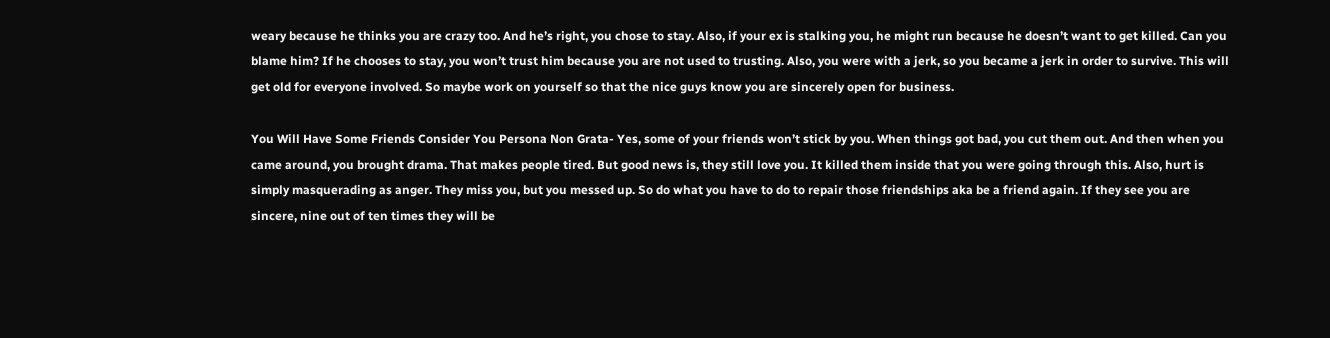weary because he thinks you are crazy too. And he’s right, you chose to stay. Also, if your ex is stalking you, he might run because he doesn’t want to get killed. Can you blame him? If he chooses to stay, you won’t trust him because you are not used to trusting. Also, you were with a jerk, so you became a jerk in order to survive. This will get old for everyone involved. So maybe work on yourself so that the nice guys know you are sincerely open for business.

You Will Have Some Friends Consider You Persona Non Grata- Yes, some of your friends won’t stick by you. When things got bad, you cut them out. And then when you came around, you brought drama. That makes people tired. But good news is, they still love you. It killed them inside that you were going through this. Also, hurt is simply masquerading as anger. They miss you, but you messed up. So do what you have to do to repair those friendships aka be a friend again. If they see you are sincere, nine out of ten times they will be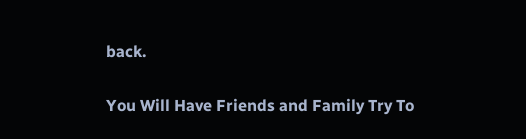back.

You Will Have Friends and Family Try To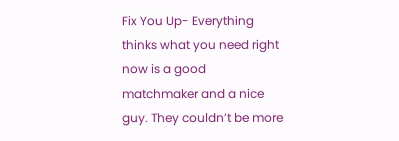Fix You Up- Everything thinks what you need right now is a good matchmaker and a nice guy. They couldn’t be more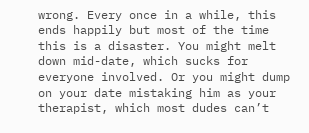wrong. Every once in a while, this ends happily but most of the time this is a disaster. You might melt down mid-date, which sucks for everyone involved. Or you might dump on your date mistaking him as your therapist, which most dudes can’t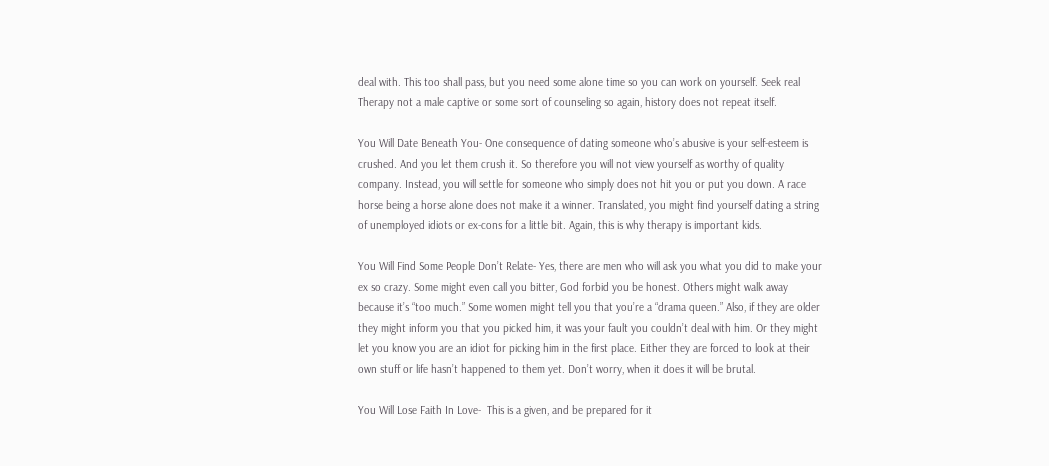deal with. This too shall pass, but you need some alone time so you can work on yourself. Seek real Therapy not a male captive or some sort of counseling so again, history does not repeat itself.

You Will Date Beneath You- One consequence of dating someone who’s abusive is your self-esteem is crushed. And you let them crush it. So therefore you will not view yourself as worthy of quality company. Instead, you will settle for someone who simply does not hit you or put you down. A race horse being a horse alone does not make it a winner. Translated, you might find yourself dating a string of unemployed idiots or ex-cons for a little bit. Again, this is why therapy is important kids.

You Will Find Some People Don’t Relate- Yes, there are men who will ask you what you did to make your ex so crazy. Some might even call you bitter, God forbid you be honest. Others might walk away because it’s “too much.” Some women might tell you that you’re a “drama queen.” Also, if they are older they might inform you that you picked him, it was your fault you couldn’t deal with him. Or they might let you know you are an idiot for picking him in the first place. Either they are forced to look at their own stuff or life hasn’t happened to them yet. Don’t worry, when it does it will be brutal.

You Will Lose Faith In Love-  This is a given, and be prepared for it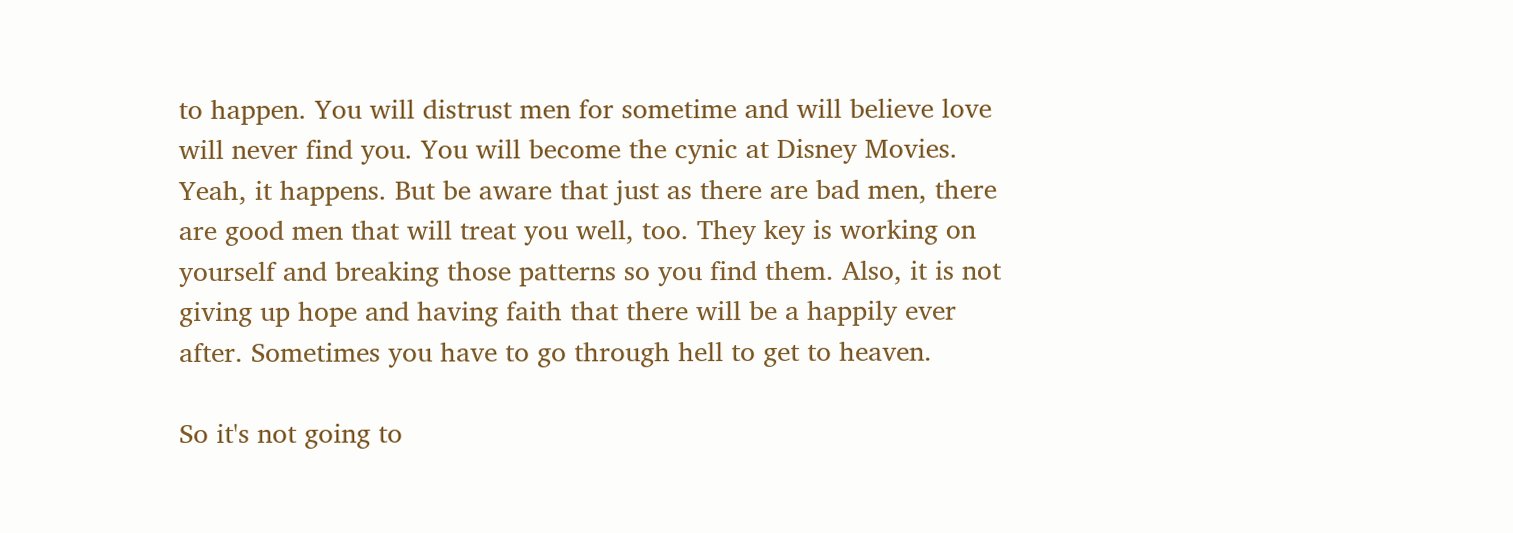to happen. You will distrust men for sometime and will believe love will never find you. You will become the cynic at Disney Movies. Yeah, it happens. But be aware that just as there are bad men, there are good men that will treat you well, too. They key is working on yourself and breaking those patterns so you find them. Also, it is not giving up hope and having faith that there will be a happily ever after. Sometimes you have to go through hell to get to heaven.

So it's not going to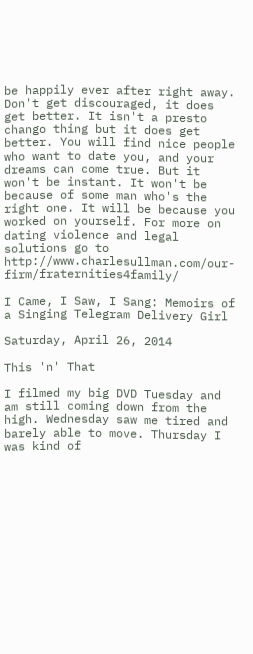be happily ever after right away. Don't get discouraged, it does get better. It isn't a presto chango thing but it does get better. You will find nice people who want to date you, and your dreams can come true. But it won't be instant. It won't be because of some man who's the right one. It will be because you worked on yourself. For more on dating violence and legal solutions go to http://www.charlesullman.com/our-firm/fraternities4family/

I Came, I Saw, I Sang: Memoirs of a Singing Telegram Delivery Girl

Saturday, April 26, 2014

This 'n' That

I filmed my big DVD Tuesday and am still coming down from the high. Wednesday saw me tired and barely able to move. Thursday I was kind of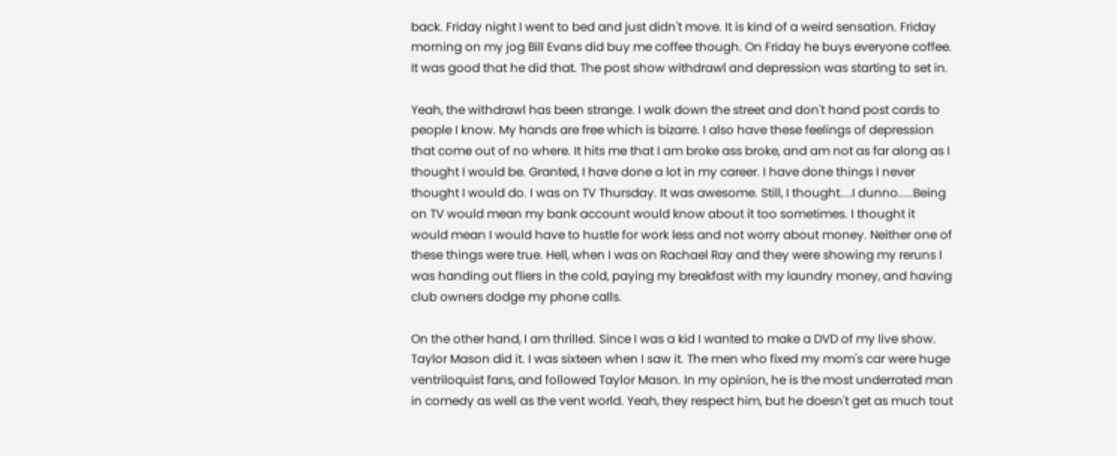back. Friday night I went to bed and just didn't move. It is kind of a weird sensation. Friday morning on my jog Bill Evans did buy me coffee though. On Friday he buys everyone coffee. It was good that he did that. The post show withdrawl and depression was starting to set in.

Yeah, the withdrawl has been strange. I walk down the street and don't hand post cards to people I know. My hands are free which is bizarre. I also have these feelings of depression that come out of no where. It hits me that I am broke ass broke, and am not as far along as I thought I would be. Granted, I have done a lot in my career. I have done things I never thought I would do. I was on TV Thursday. It was awesome. Still, I thought....I dunno.....Being on TV would mean my bank account would know about it too sometimes. I thought it would mean I would have to hustle for work less and not worry about money. Neither one of these things were true. Hell, when I was on Rachael Ray and they were showing my reruns I was handing out fliers in the cold, paying my breakfast with my laundry money, and having club owners dodge my phone calls.

On the other hand, I am thrilled. Since I was a kid I wanted to make a DVD of my live show. Taylor Mason did it. I was sixteen when I saw it. The men who fixed my mom's car were huge ventriloquist fans, and followed Taylor Mason. In my opinion, he is the most underrated man in comedy as well as the vent world. Yeah, they respect him, but he doesn't get as much tout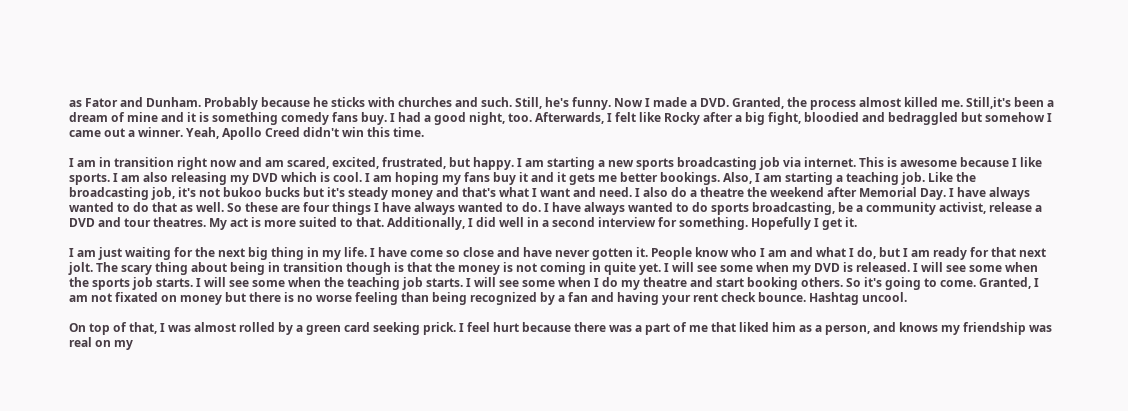as Fator and Dunham. Probably because he sticks with churches and such. Still, he's funny. Now I made a DVD. Granted, the process almost killed me. Still,it's been a dream of mine and it is something comedy fans buy. I had a good night, too. Afterwards, I felt like Rocky after a big fight, bloodied and bedraggled but somehow I came out a winner. Yeah, Apollo Creed didn't win this time.

I am in transition right now and am scared, excited, frustrated, but happy. I am starting a new sports broadcasting job via internet. This is awesome because I like sports. I am also releasing my DVD which is cool. I am hoping my fans buy it and it gets me better bookings. Also, I am starting a teaching job. Like the broadcasting job, it's not bukoo bucks but it's steady money and that's what I want and need. I also do a theatre the weekend after Memorial Day. I have always wanted to do that as well. So these are four things I have always wanted to do. I have always wanted to do sports broadcasting, be a community activist, release a DVD and tour theatres. My act is more suited to that. Additionally, I did well in a second interview for something. Hopefully I get it.

I am just waiting for the next big thing in my life. I have come so close and have never gotten it. People know who I am and what I do, but I am ready for that next jolt. The scary thing about being in transition though is that the money is not coming in quite yet. I will see some when my DVD is released. I will see some when the sports job starts. I will see some when the teaching job starts. I will see some when I do my theatre and start booking others. So it's going to come. Granted, I am not fixated on money but there is no worse feeling than being recognized by a fan and having your rent check bounce. Hashtag uncool.

On top of that, I was almost rolled by a green card seeking prick. I feel hurt because there was a part of me that liked him as a person, and knows my friendship was real on my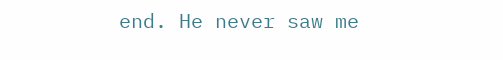end. He never saw me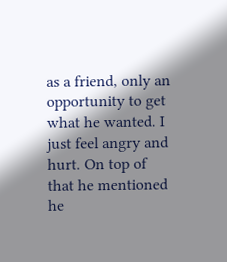as a friend, only an opportunity to get what he wanted. I just feel angry and hurt. On top of that he mentioned he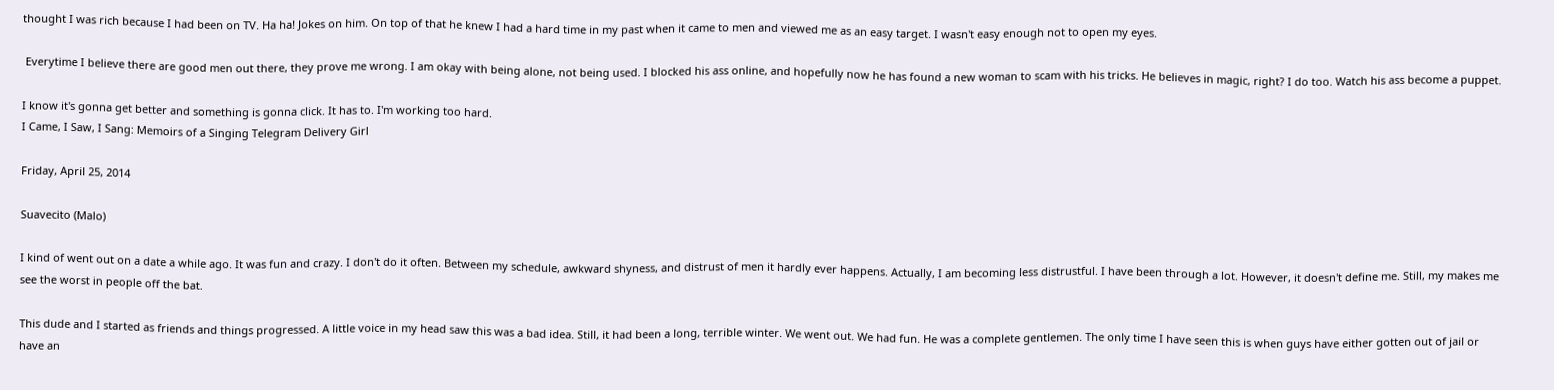thought I was rich because I had been on TV. Ha ha! Jokes on him. On top of that he knew I had a hard time in my past when it came to men and viewed me as an easy target. I wasn't easy enough not to open my eyes.

 Everytime I believe there are good men out there, they prove me wrong. I am okay with being alone, not being used. I blocked his ass online, and hopefully now he has found a new woman to scam with his tricks. He believes in magic, right? I do too. Watch his ass become a puppet.

I know it's gonna get better and something is gonna click. It has to. I'm working too hard.
I Came, I Saw, I Sang: Memoirs of a Singing Telegram Delivery Girl

Friday, April 25, 2014

Suavecito (Malo)

I kind of went out on a date a while ago. It was fun and crazy. I don't do it often. Between my schedule, awkward shyness, and distrust of men it hardly ever happens. Actually, I am becoming less distrustful. I have been through a lot. However, it doesn't define me. Still, my makes me see the worst in people off the bat.

This dude and I started as friends and things progressed. A little voice in my head saw this was a bad idea. Still, it had been a long, terrible winter. We went out. We had fun. He was a complete gentlemen. The only time I have seen this is when guys have either gotten out of jail or have an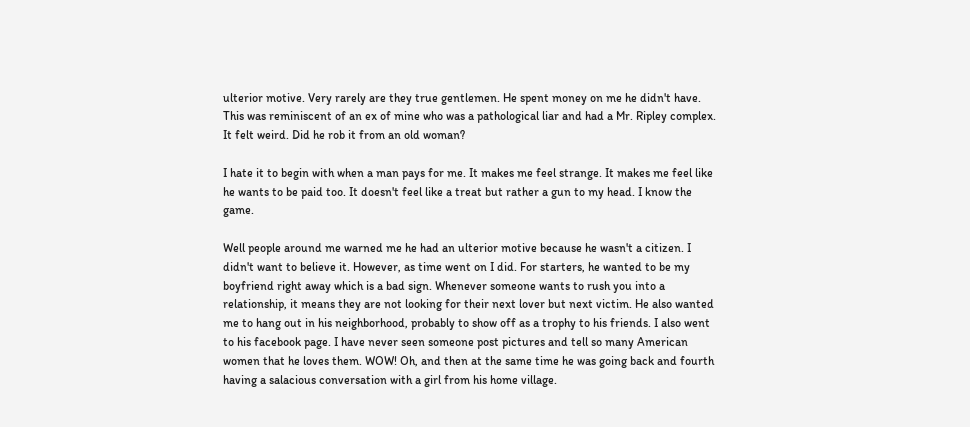ulterior motive. Very rarely are they true gentlemen. He spent money on me he didn't have. This was reminiscent of an ex of mine who was a pathological liar and had a Mr. Ripley complex. It felt weird. Did he rob it from an old woman?

I hate it to begin with when a man pays for me. It makes me feel strange. It makes me feel like he wants to be paid too. It doesn't feel like a treat but rather a gun to my head. I know the game.

Well people around me warned me he had an ulterior motive because he wasn't a citizen. I didn't want to believe it. However, as time went on I did. For starters, he wanted to be my boyfriend right away which is a bad sign. Whenever someone wants to rush you into a relationship, it means they are not looking for their next lover but next victim. He also wanted me to hang out in his neighborhood, probably to show off as a trophy to his friends. I also went to his facebook page. I have never seen someone post pictures and tell so many American women that he loves them. WOW! Oh, and then at the same time he was going back and fourth having a salacious conversation with a girl from his home village.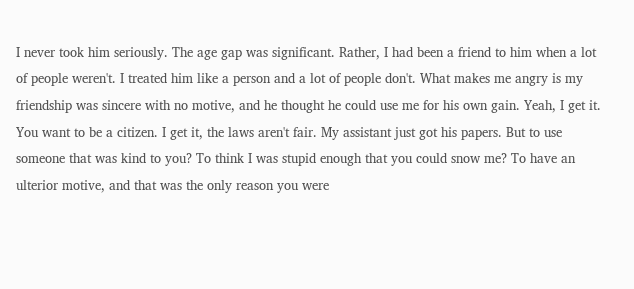I never took him seriously. The age gap was significant. Rather, I had been a friend to him when a lot of people weren't. I treated him like a person and a lot of people don't. What makes me angry is my friendship was sincere with no motive, and he thought he could use me for his own gain. Yeah, I get it. You want to be a citizen. I get it, the laws aren't fair. My assistant just got his papers. But to use someone that was kind to you? To think I was stupid enough that you could snow me? To have an ulterior motive, and that was the only reason you were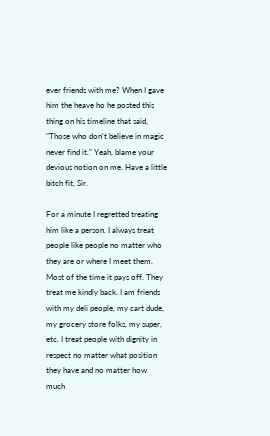ever friends with me? When I gave him the heave ho he posted this thing on his timeline that said, "Those who don't believe in magic never find it." Yeah, blame your devious notion on me. Have a little bitch fit, Sir.

For a minute I regretted treating him like a person. I always treat people like people no matter who they are or where I meet them. Most of the time it pays off. They treat me kindly back. I am friends with my deli people, my cart dude, my grocery store folks, my super, etc. I treat people with dignity in respect no matter what position they have and no matter how much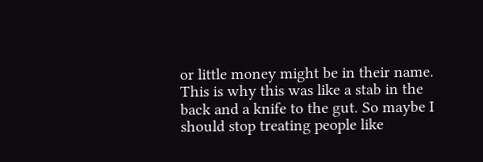or little money might be in their name. This is why this was like a stab in the back and a knife to the gut. So maybe I should stop treating people like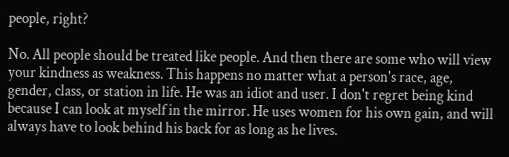people, right?

No. All people should be treated like people. And then there are some who will view your kindness as weakness. This happens no matter what a person's race, age, gender, class, or station in life. He was an idiot and user. I don't regret being kind because I can look at myself in the mirror. He uses women for his own gain, and will always have to look behind his back for as long as he lives.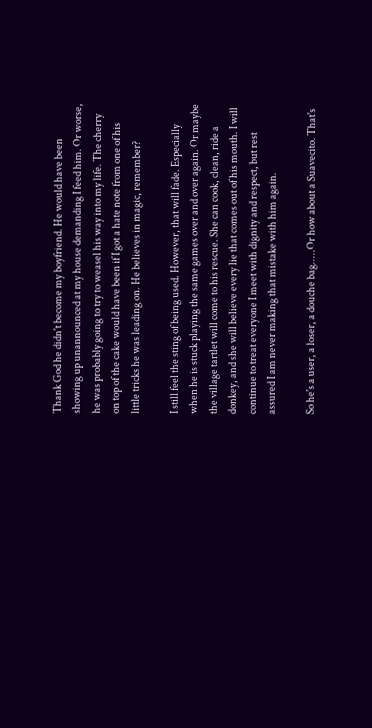Thank God he didn't become my boyfriend. He would have been showing up unannounced at my house demanding I feed him. Or worse, he was probably going to try to weasel his way into my life. The cherry on top of the cake would have been if I got a hate note from one of his little tricks he was leading on. He believes in magic, remember?

I still feel the sting of being used. However, that will fade. Especially when he is stuck playing the same games over and over again. Or maybe the village tartlet will come to his rescue. She can cook, clean, ride a donkey, and she will believe every lie that comes out of his mouth. I will continue to treat everyone I meet with dignity and respect, but rest assured I am never making that mistake with him again.

So he's a user, a loser, a douche bag.....Or how about a Suavecito. That's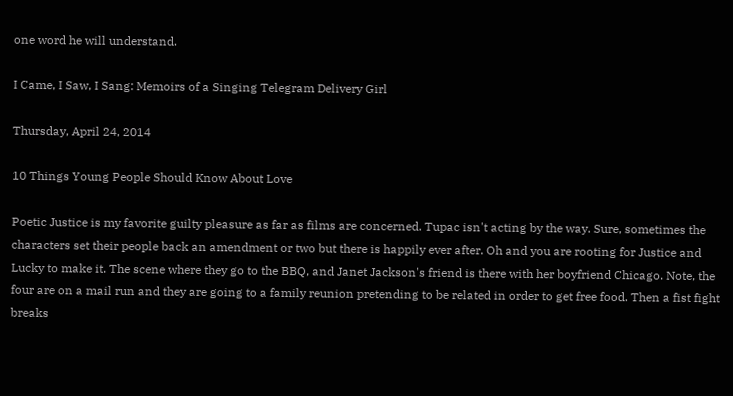one word he will understand.

I Came, I Saw, I Sang: Memoirs of a Singing Telegram Delivery Girl

Thursday, April 24, 2014

10 Things Young People Should Know About Love

Poetic Justice is my favorite guilty pleasure as far as films are concerned. Tupac isn't acting by the way. Sure, sometimes the characters set their people back an amendment or two but there is happily ever after. Oh and you are rooting for Justice and Lucky to make it. The scene where they go to the BBQ, and Janet Jackson's friend is there with her boyfriend Chicago. Note, the four are on a mail run and they are going to a family reunion pretending to be related in order to get free food. Then a fist fight breaks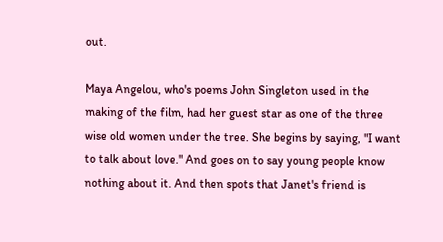out.

Maya Angelou, who's poems John Singleton used in the making of the film, had her guest star as one of the three wise old women under the tree. She begins by saying, "I want to talk about love." And goes on to say young people know nothing about it. And then spots that Janet's friend is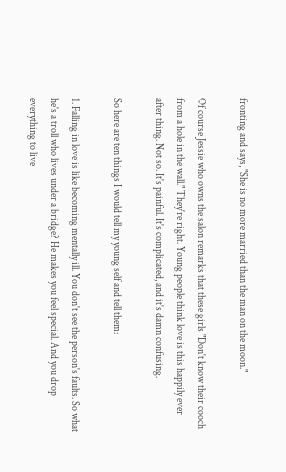fronting and says, "She is no more married than the man on the moon."

Of course Jessie who owns the salon remarks that these girls "Don't know their cooch from a hole in the wall." They're right. Young people think love is this happily ever after thing. Not so. It's painful. It's complicated, and it's damn confusing.

So here are ten things I would tell my young self and tell them:

1. Falling in love is like becoming mentally ill. You don't see the person's faults. So what he's a troll who lives under a bridge? He makes you feel special. And you drop everything to live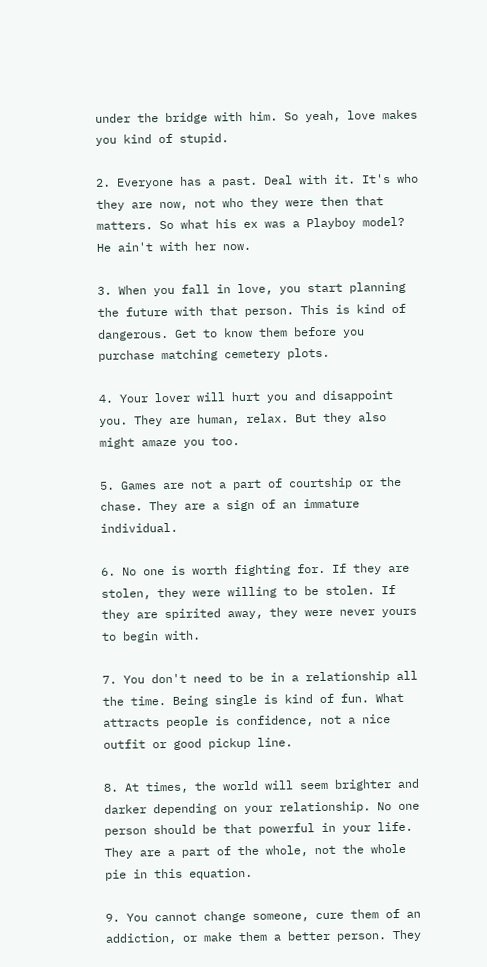under the bridge with him. So yeah, love makes you kind of stupid.

2. Everyone has a past. Deal with it. It's who they are now, not who they were then that matters. So what his ex was a Playboy model? He ain't with her now.

3. When you fall in love, you start planning the future with that person. This is kind of dangerous. Get to know them before you purchase matching cemetery plots.

4. Your lover will hurt you and disappoint you. They are human, relax. But they also might amaze you too.

5. Games are not a part of courtship or the chase. They are a sign of an immature individual.

6. No one is worth fighting for. If they are stolen, they were willing to be stolen. If they are spirited away, they were never yours to begin with.

7. You don't need to be in a relationship all the time. Being single is kind of fun. What attracts people is confidence, not a nice outfit or good pickup line.

8. At times, the world will seem brighter and darker depending on your relationship. No one person should be that powerful in your life. They are a part of the whole, not the whole pie in this equation.

9. You cannot change someone, cure them of an addiction, or make them a better person. They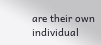are their own individual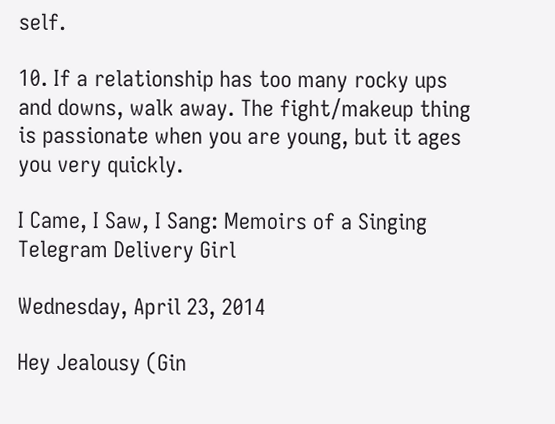self.

10. If a relationship has too many rocky ups and downs, walk away. The fight/makeup thing is passionate when you are young, but it ages you very quickly.

I Came, I Saw, I Sang: Memoirs of a Singing Telegram Delivery Girl

Wednesday, April 23, 2014

Hey Jealousy (Gin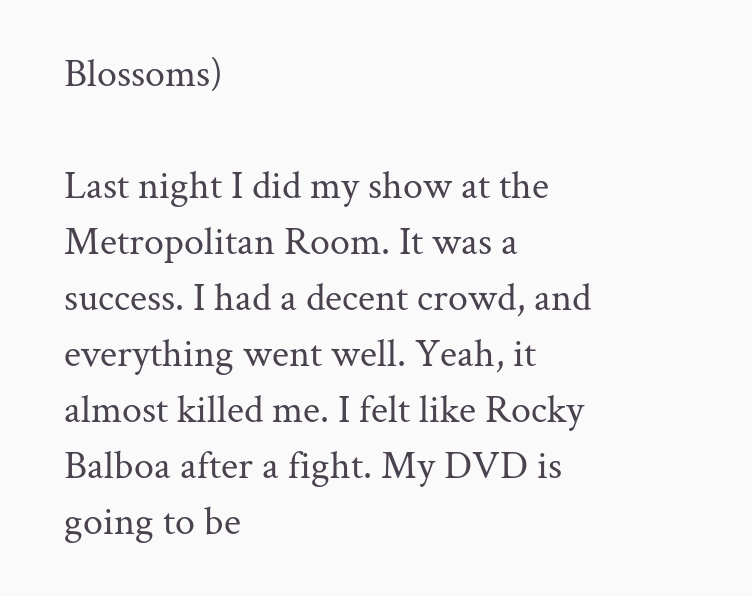Blossoms)

Last night I did my show at the Metropolitan Room. It was a success. I had a decent crowd, and everything went well. Yeah, it almost killed me. I felt like Rocky Balboa after a fight. My DVD is going to be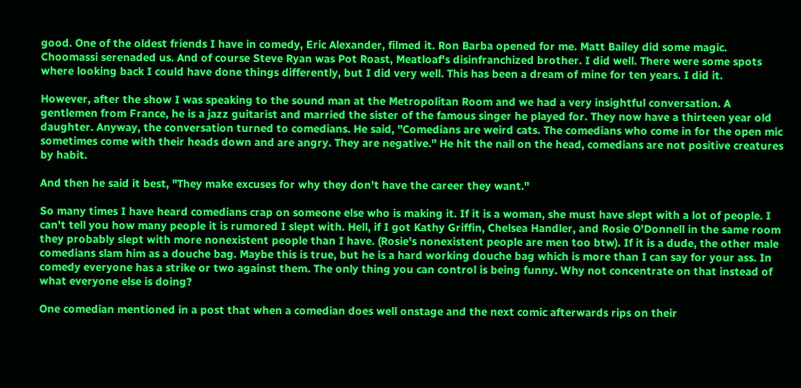good. One of the oldest friends I have in comedy, Eric Alexander, filmed it. Ron Barba opened for me. Matt Bailey did some magic. Choomassi serenaded us. And of course Steve Ryan was Pot Roast, Meatloaf's disinfranchized brother. I did well. There were some spots where looking back I could have done things differently, but I did very well. This has been a dream of mine for ten years. I did it.

However, after the show I was speaking to the sound man at the Metropolitan Room and we had a very insightful conversation. A gentlemen from France, he is a jazz guitarist and married the sister of the famous singer he played for. They now have a thirteen year old daughter. Anyway, the conversation turned to comedians. He said, "Comedians are weird cats. The comedians who come in for the open mic sometimes come with their heads down and are angry. They are negative." He hit the nail on the head, comedians are not positive creatures by habit.

And then he said it best, "They make excuses for why they don't have the career they want."

So many times I have heard comedians crap on someone else who is making it. If it is a woman, she must have slept with a lot of people. I can't tell you how many people it is rumored I slept with. Hell, if I got Kathy Griffin, Chelsea Handler, and Rosie O'Donnell in the same room they probably slept with more nonexistent people than I have. (Rosie's nonexistent people are men too btw). If it is a dude, the other male comedians slam him as a douche bag. Maybe this is true, but he is a hard working douche bag which is more than I can say for your ass. In comedy everyone has a strike or two against them. The only thing you can control is being funny. Why not concentrate on that instead of what everyone else is doing?

One comedian mentioned in a post that when a comedian does well onstage and the next comic afterwards rips on their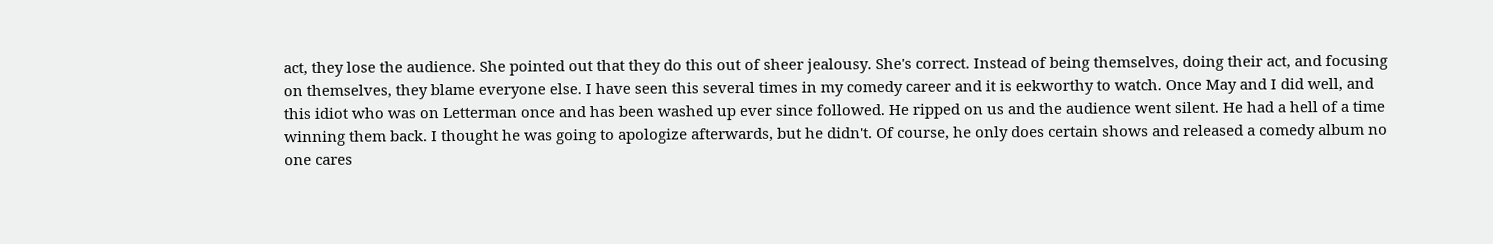act, they lose the audience. She pointed out that they do this out of sheer jealousy. She's correct. Instead of being themselves, doing their act, and focusing on themselves, they blame everyone else. I have seen this several times in my comedy career and it is eekworthy to watch. Once May and I did well, and this idiot who was on Letterman once and has been washed up ever since followed. He ripped on us and the audience went silent. He had a hell of a time winning them back. I thought he was going to apologize afterwards, but he didn't. Of course, he only does certain shows and released a comedy album no one cares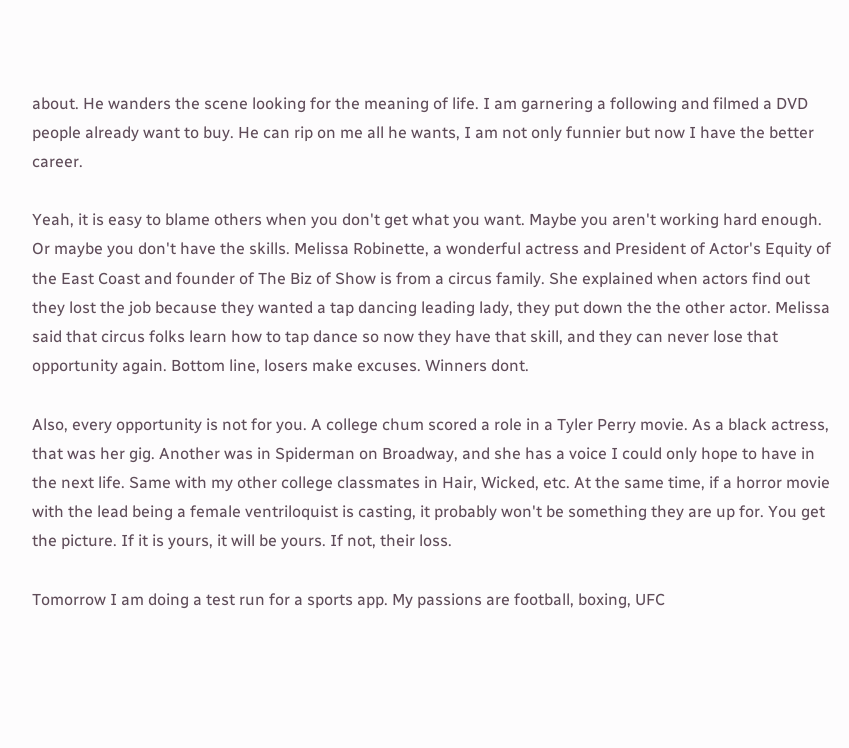about. He wanders the scene looking for the meaning of life. I am garnering a following and filmed a DVD people already want to buy. He can rip on me all he wants, I am not only funnier but now I have the better career.

Yeah, it is easy to blame others when you don't get what you want. Maybe you aren't working hard enough. Or maybe you don't have the skills. Melissa Robinette, a wonderful actress and President of Actor's Equity of the East Coast and founder of The Biz of Show is from a circus family. She explained when actors find out they lost the job because they wanted a tap dancing leading lady, they put down the the other actor. Melissa said that circus folks learn how to tap dance so now they have that skill, and they can never lose that opportunity again. Bottom line, losers make excuses. Winners dont.

Also, every opportunity is not for you. A college chum scored a role in a Tyler Perry movie. As a black actress, that was her gig. Another was in Spiderman on Broadway, and she has a voice I could only hope to have in the next life. Same with my other college classmates in Hair, Wicked, etc. At the same time, if a horror movie with the lead being a female ventriloquist is casting, it probably won't be something they are up for. You get the picture. If it is yours, it will be yours. If not, their loss.

Tomorrow I am doing a test run for a sports app. My passions are football, boxing, UFC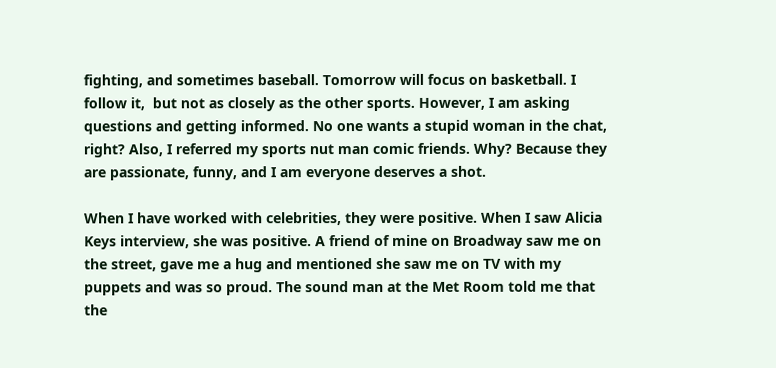fighting, and sometimes baseball. Tomorrow will focus on basketball. I follow it,  but not as closely as the other sports. However, I am asking questions and getting informed. No one wants a stupid woman in the chat, right? Also, I referred my sports nut man comic friends. Why? Because they are passionate, funny, and I am everyone deserves a shot.

When I have worked with celebrities, they were positive. When I saw Alicia Keys interview, she was positive. A friend of mine on Broadway saw me on the street, gave me a hug and mentioned she saw me on TV with my puppets and was so proud. The sound man at the Met Room told me that the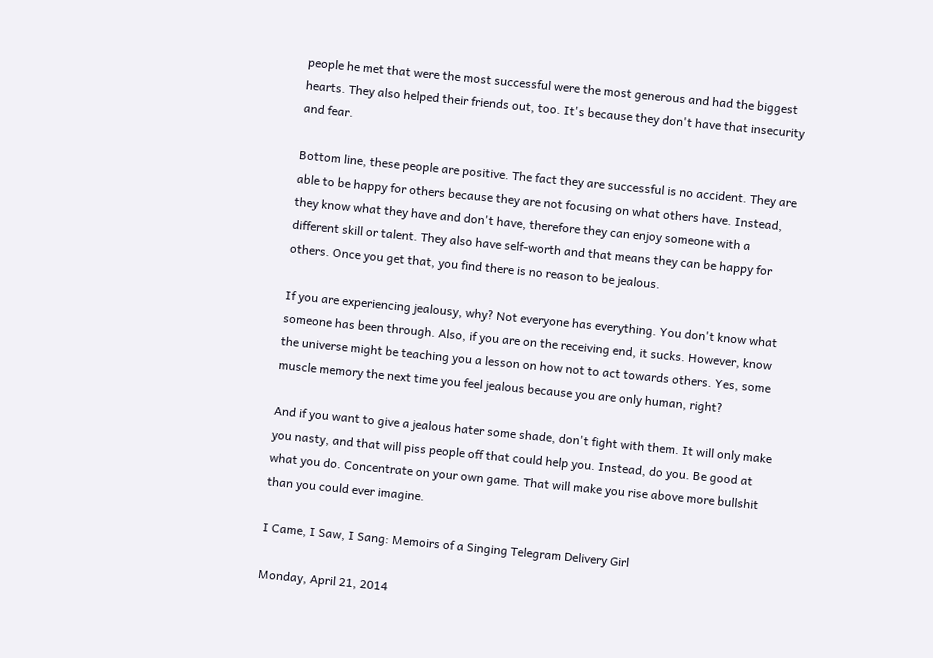people he met that were the most successful were the most generous and had the biggest hearts. They also helped their friends out, too. It's because they don't have that insecurity and fear.

Bottom line, these people are positive. The fact they are successful is no accident. They are able to be happy for others because they are not focusing on what others have. Instead, they know what they have and don't have, therefore they can enjoy someone with a different skill or talent. They also have self-worth and that means they can be happy for others. Once you get that, you find there is no reason to be jealous.

If you are experiencing jealousy, why? Not everyone has everything. You don't know what someone has been through. Also, if you are on the receiving end, it sucks. However, know the universe might be teaching you a lesson on how not to act towards others. Yes, some muscle memory the next time you feel jealous because you are only human, right?

And if you want to give a jealous hater some shade, don't fight with them. It will only make you nasty, and that will piss people off that could help you. Instead, do you. Be good at what you do. Concentrate on your own game. That will make you rise above more bullshit than you could ever imagine.

I Came, I Saw, I Sang: Memoirs of a Singing Telegram Delivery Girl

Monday, April 21, 2014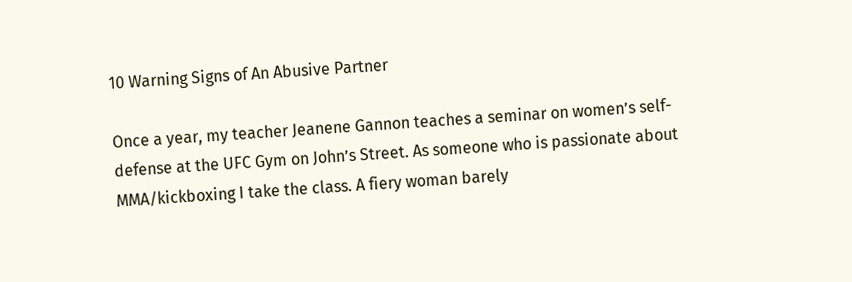10 Warning Signs of An Abusive Partner

Once a year, my teacher Jeanene Gannon teaches a seminar on women’s self-defense at the UFC Gym on John’s Street. As someone who is passionate about MMA/kickboxing I take the class. A fiery woman barely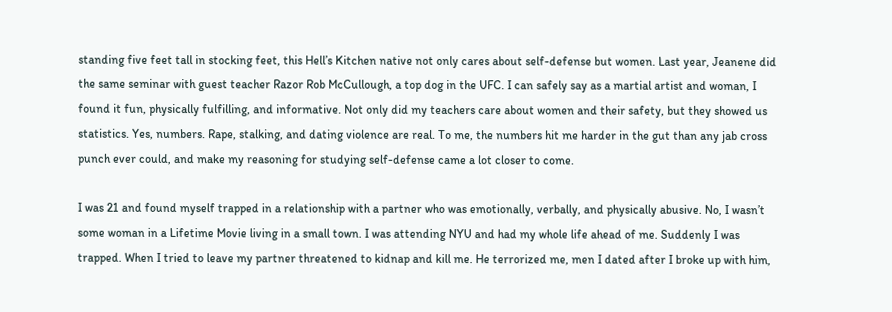standing five feet tall in stocking feet, this Hell’s Kitchen native not only cares about self-defense but women. Last year, Jeanene did the same seminar with guest teacher Razor Rob McCullough, a top dog in the UFC. I can safely say as a martial artist and woman, I found it fun, physically fulfilling, and informative. Not only did my teachers care about women and their safety, but they showed us statistics. Yes, numbers. Rape, stalking, and dating violence are real. To me, the numbers hit me harder in the gut than any jab cross punch ever could, and make my reasoning for studying self-defense came a lot closer to come.

I was 21 and found myself trapped in a relationship with a partner who was emotionally, verbally, and physically abusive. No, I wasn’t some woman in a Lifetime Movie living in a small town. I was attending NYU and had my whole life ahead of me. Suddenly I was trapped. When I tried to leave my partner threatened to kidnap and kill me. He terrorized me, men I dated after I broke up with him,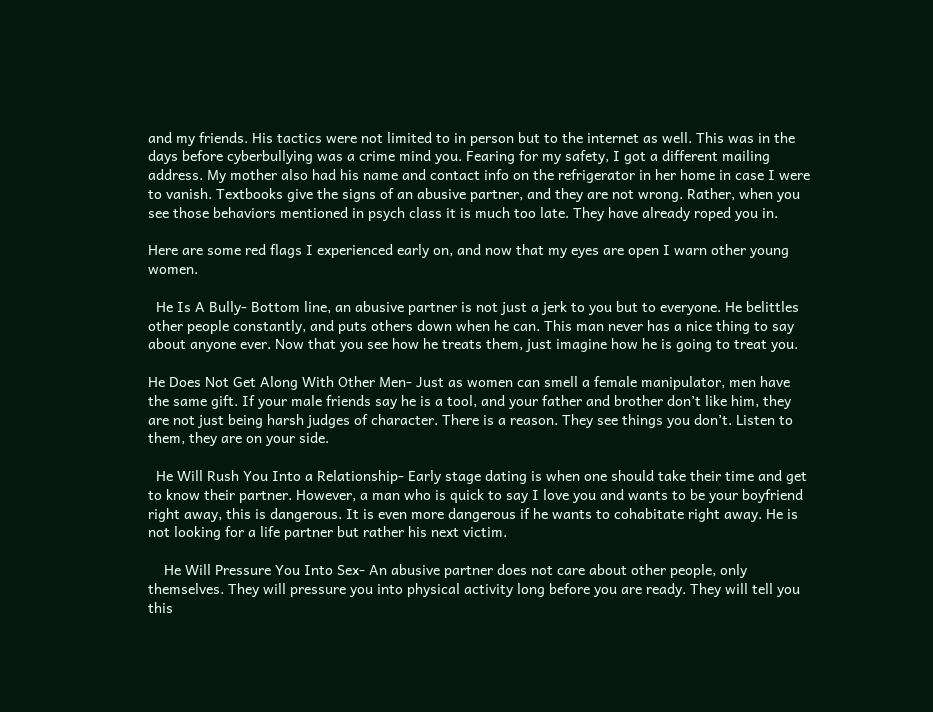and my friends. His tactics were not limited to in person but to the internet as well. This was in the days before cyberbullying was a crime mind you. Fearing for my safety, I got a different mailing address. My mother also had his name and contact info on the refrigerator in her home in case I were to vanish. Textbooks give the signs of an abusive partner, and they are not wrong. Rather, when you see those behaviors mentioned in psych class it is much too late. They have already roped you in.

Here are some red flags I experienced early on, and now that my eyes are open I warn other young women.

  He Is A Bully- Bottom line, an abusive partner is not just a jerk to you but to everyone. He belittles other people constantly, and puts others down when he can. This man never has a nice thing to say about anyone ever. Now that you see how he treats them, just imagine how he is going to treat you.

He Does Not Get Along With Other Men- Just as women can smell a female manipulator, men have the same gift. If your male friends say he is a tool, and your father and brother don’t like him, they are not just being harsh judges of character. There is a reason. They see things you don’t. Listen to them, they are on your side.

  He Will Rush You Into a Relationship- Early stage dating is when one should take their time and get to know their partner. However, a man who is quick to say I love you and wants to be your boyfriend right away, this is dangerous. It is even more dangerous if he wants to cohabitate right away. He is not looking for a life partner but rather his next victim.

    He Will Pressure You Into Sex- An abusive partner does not care about other people, only themselves. They will pressure you into physical activity long before you are ready. They will tell you this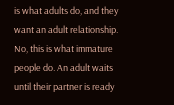is what adults do, and they want an adult relationship. No, this is what immature people do. An adult waits until their partner is ready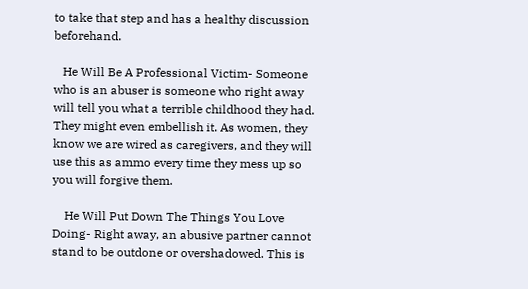to take that step and has a healthy discussion beforehand.

   He Will Be A Professional Victim- Someone who is an abuser is someone who right away will tell you what a terrible childhood they had. They might even embellish it. As women, they know we are wired as caregivers, and they will use this as ammo every time they mess up so you will forgive them.

    He Will Put Down The Things You Love Doing- Right away, an abusive partner cannot stand to be outdone or overshadowed. This is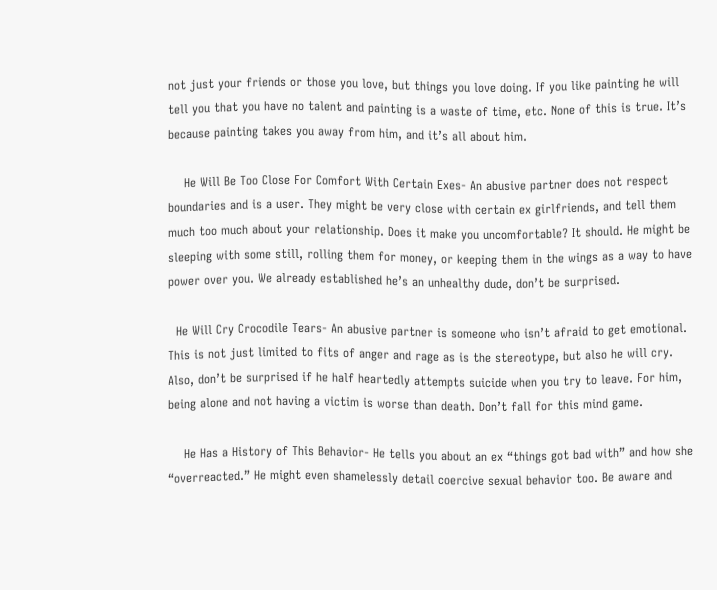not just your friends or those you love, but things you love doing. If you like painting he will tell you that you have no talent and painting is a waste of time, etc. None of this is true. It’s because painting takes you away from him, and it’s all about him.

    He Will Be Too Close For Comfort With Certain Exes- An abusive partner does not respect boundaries and is a user. They might be very close with certain ex girlfriends, and tell them much too much about your relationship. Does it make you uncomfortable? It should. He might be sleeping with some still, rolling them for money, or keeping them in the wings as a way to have power over you. We already established he’s an unhealthy dude, don’t be surprised.

  He Will Cry Crocodile Tears- An abusive partner is someone who isn’t afraid to get emotional. This is not just limited to fits of anger and rage as is the stereotype, but also he will cry. Also, don’t be surprised if he half heartedly attempts suicide when you try to leave. For him, being alone and not having a victim is worse than death. Don’t fall for this mind game.

    He Has a History of This Behavior- He tells you about an ex “things got bad with” and how she “overreacted.” He might even shamelessly detail coercive sexual behavior too. Be aware and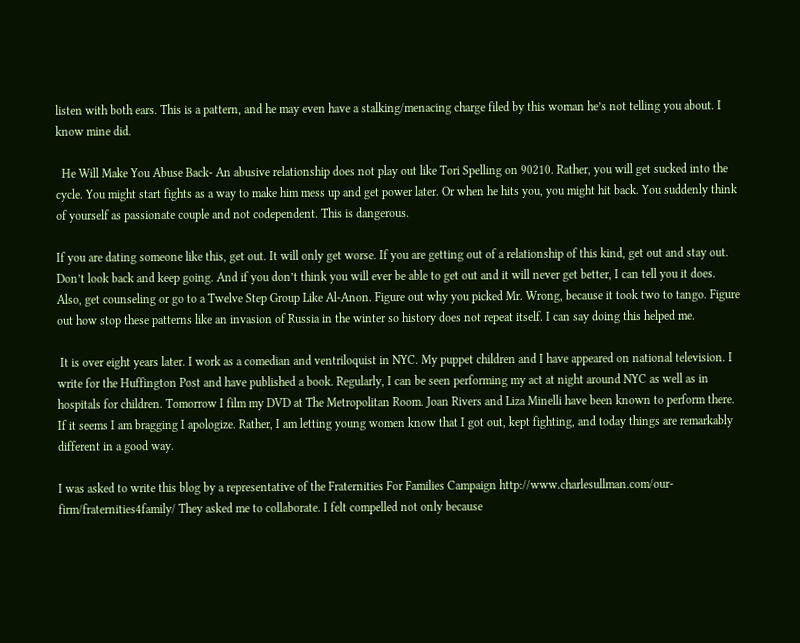listen with both ears. This is a pattern, and he may even have a stalking/menacing charge filed by this woman he’s not telling you about. I know mine did.

  He Will Make You Abuse Back- An abusive relationship does not play out like Tori Spelling on 90210. Rather, you will get sucked into the cycle. You might start fights as a way to make him mess up and get power later. Or when he hits you, you might hit back. You suddenly think of yourself as passionate couple and not codependent. This is dangerous.

If you are dating someone like this, get out. It will only get worse. If you are getting out of a relationship of this kind, get out and stay out. Don’t look back and keep going. And if you don’t think you will ever be able to get out and it will never get better, I can tell you it does. Also, get counseling or go to a Twelve Step Group Like Al-Anon. Figure out why you picked Mr. Wrong, because it took two to tango. Figure out how stop these patterns like an invasion of Russia in the winter so history does not repeat itself. I can say doing this helped me.

 It is over eight years later. I work as a comedian and ventriloquist in NYC. My puppet children and I have appeared on national television. I write for the Huffington Post and have published a book. Regularly, I can be seen performing my act at night around NYC as well as in hospitals for children. Tomorrow I film my DVD at The Metropolitan Room. Joan Rivers and Liza Minelli have been known to perform there. If it seems I am bragging I apologize. Rather, I am letting young women know that I got out, kept fighting, and today things are remarkably different in a good way.

I was asked to write this blog by a representative of the Fraternities For Families Campaign http://www.charlesullman.com/our-firm/fraternities4family/ They asked me to collaborate. I felt compelled not only because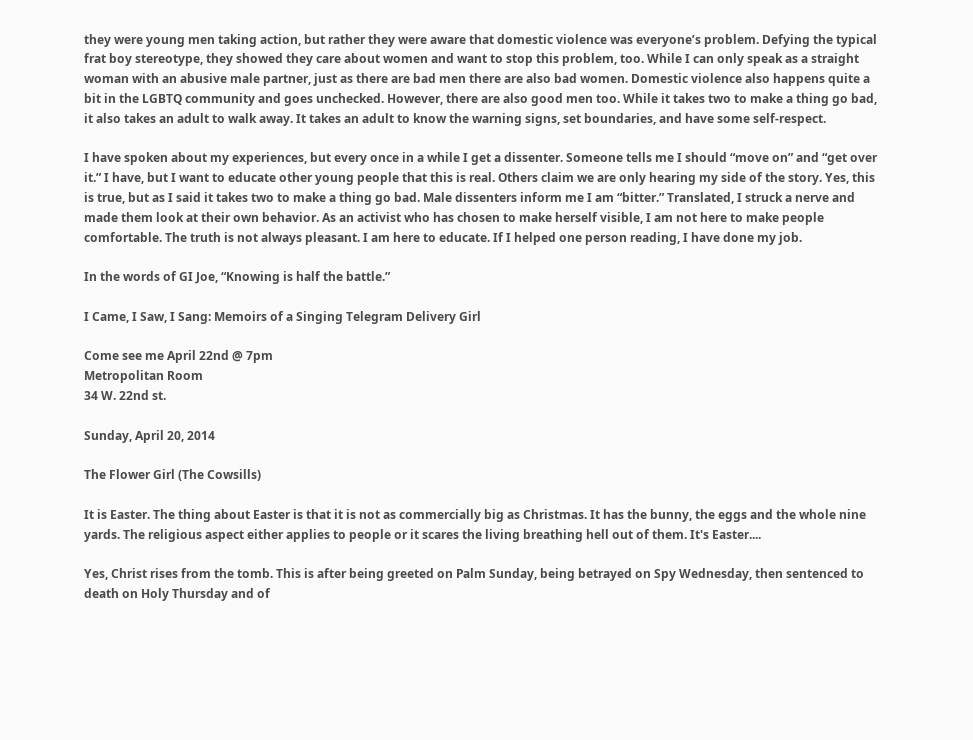they were young men taking action, but rather they were aware that domestic violence was everyone’s problem. Defying the typical frat boy stereotype, they showed they care about women and want to stop this problem, too. While I can only speak as a straight woman with an abusive male partner, just as there are bad men there are also bad women. Domestic violence also happens quite a bit in the LGBTQ community and goes unchecked. However, there are also good men too. While it takes two to make a thing go bad, it also takes an adult to walk away. It takes an adult to know the warning signs, set boundaries, and have some self-respect.

I have spoken about my experiences, but every once in a while I get a dissenter. Someone tells me I should “move on” and “get over it.” I have, but I want to educate other young people that this is real. Others claim we are only hearing my side of the story. Yes, this is true, but as I said it takes two to make a thing go bad. Male dissenters inform me I am “bitter.” Translated, I struck a nerve and made them look at their own behavior. As an activist who has chosen to make herself visible, I am not here to make people comfortable. The truth is not always pleasant. I am here to educate. If I helped one person reading, I have done my job.

In the words of GI Joe, “Knowing is half the battle.”

I Came, I Saw, I Sang: Memoirs of a Singing Telegram Delivery Girl

Come see me April 22nd @ 7pm
Metropolitan Room
34 W. 22nd st.

Sunday, April 20, 2014

The Flower Girl (The Cowsills)

It is Easter. The thing about Easter is that it is not as commercially big as Christmas. It has the bunny, the eggs and the whole nine yards. The religious aspect either applies to people or it scares the living breathing hell out of them. It's Easter....

Yes, Christ rises from the tomb. This is after being greeted on Palm Sunday, being betrayed on Spy Wednesday, then sentenced to death on Holy Thursday and of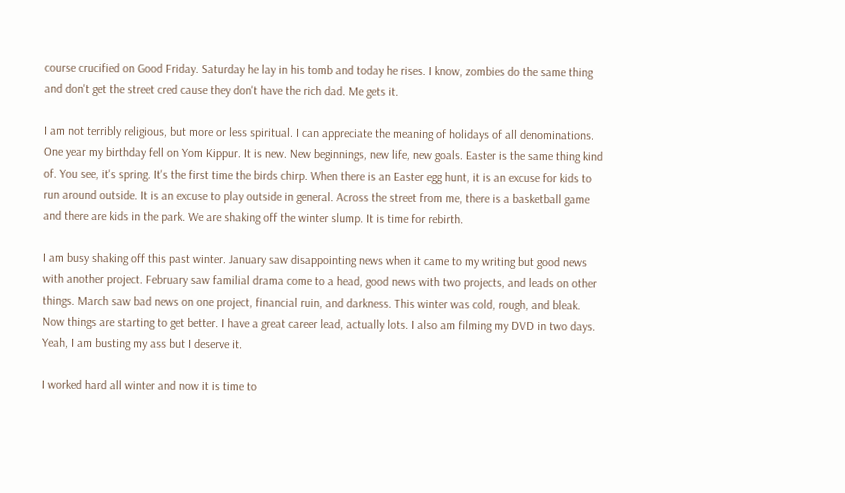course crucified on Good Friday. Saturday he lay in his tomb and today he rises. I know, zombies do the same thing and don't get the street cred cause they don't have the rich dad. Me gets it.

I am not terribly religious, but more or less spiritual. I can appreciate the meaning of holidays of all denominations. One year my birthday fell on Yom Kippur. It is new. New beginnings, new life, new goals. Easter is the same thing kind of. You see, it's spring. It's the first time the birds chirp. When there is an Easter egg hunt, it is an excuse for kids to run around outside. It is an excuse to play outside in general. Across the street from me, there is a basketball game and there are kids in the park. We are shaking off the winter slump. It is time for rebirth.

I am busy shaking off this past winter. January saw disappointing news when it came to my writing but good news with another project. February saw familial drama come to a head, good news with two projects, and leads on other things. March saw bad news on one project, financial ruin, and darkness. This winter was cold, rough, and bleak. Now things are starting to get better. I have a great career lead, actually lots. I also am filming my DVD in two days. Yeah, I am busting my ass but I deserve it.

I worked hard all winter and now it is time to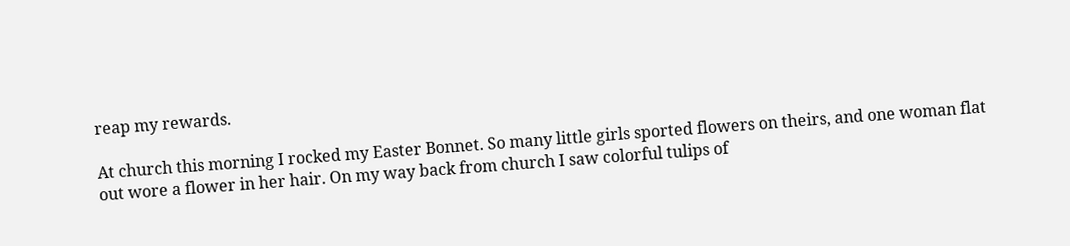reap my rewards.

At church this morning I rocked my Easter Bonnet. So many little girls sported flowers on theirs, and one woman flat out wore a flower in her hair. On my way back from church I saw colorful tulips of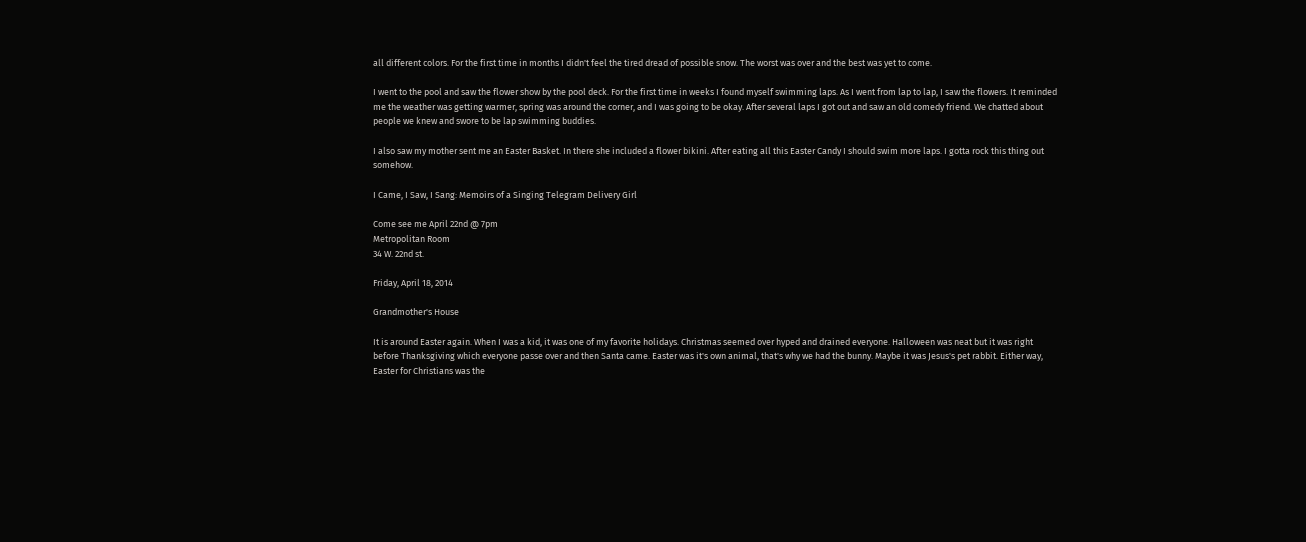all different colors. For the first time in months I didn't feel the tired dread of possible snow. The worst was over and the best was yet to come.

I went to the pool and saw the flower show by the pool deck. For the first time in weeks I found myself swimming laps. As I went from lap to lap, I saw the flowers. It reminded me the weather was getting warmer, spring was around the corner, and I was going to be okay. After several laps I got out and saw an old comedy friend. We chatted about people we knew and swore to be lap swimming buddies.

I also saw my mother sent me an Easter Basket. In there she included a flower bikini. After eating all this Easter Candy I should swim more laps. I gotta rock this thing out somehow.

I Came, I Saw, I Sang: Memoirs of a Singing Telegram Delivery Girl

Come see me April 22nd @ 7pm
Metropolitan Room
34 W. 22nd st.

Friday, April 18, 2014

Grandmother's House

It is around Easter again. When I was a kid, it was one of my favorite holidays. Christmas seemed over hyped and drained everyone. Halloween was neat but it was right before Thanksgiving which everyone passe over and then Santa came. Easter was it's own animal, that's why we had the bunny. Maybe it was Jesus's pet rabbit. Either way, Easter for Christians was the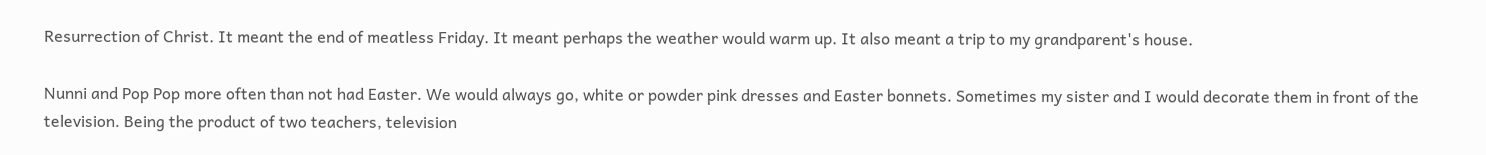Resurrection of Christ. It meant the end of meatless Friday. It meant perhaps the weather would warm up. It also meant a trip to my grandparent's house.

Nunni and Pop Pop more often than not had Easter. We would always go, white or powder pink dresses and Easter bonnets. Sometimes my sister and I would decorate them in front of the television. Being the product of two teachers, television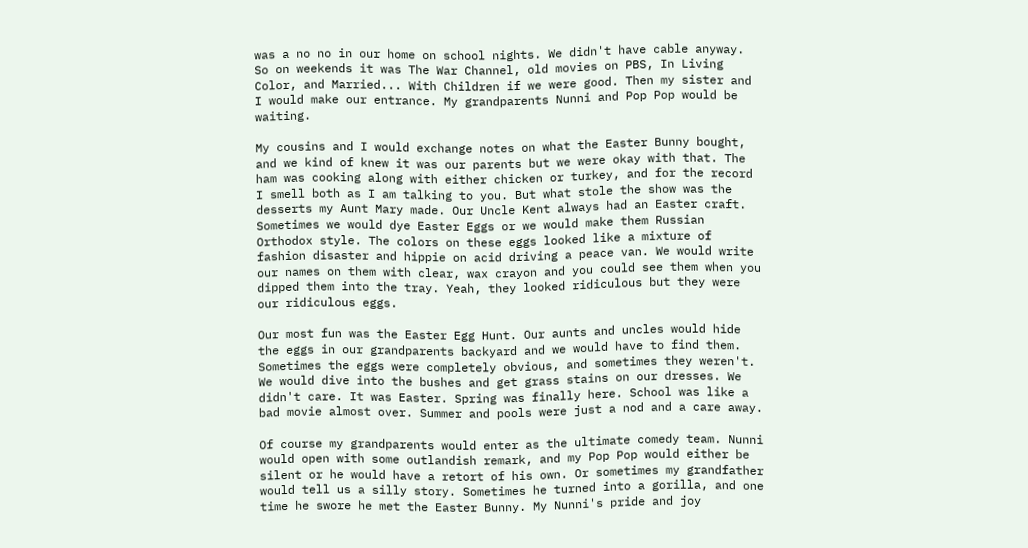was a no no in our home on school nights. We didn't have cable anyway. So on weekends it was The War Channel, old movies on PBS, In Living Color, and Married... With Children if we were good. Then my sister and I would make our entrance. My grandparents Nunni and Pop Pop would be waiting.

My cousins and I would exchange notes on what the Easter Bunny bought, and we kind of knew it was our parents but we were okay with that. The ham was cooking along with either chicken or turkey, and for the record I smell both as I am talking to you. But what stole the show was the desserts my Aunt Mary made. Our Uncle Kent always had an Easter craft. Sometimes we would dye Easter Eggs or we would make them Russian Orthodox style. The colors on these eggs looked like a mixture of fashion disaster and hippie on acid driving a peace van. We would write our names on them with clear, wax crayon and you could see them when you dipped them into the tray. Yeah, they looked ridiculous but they were our ridiculous eggs.

Our most fun was the Easter Egg Hunt. Our aunts and uncles would hide the eggs in our grandparents backyard and we would have to find them. Sometimes the eggs were completely obvious, and sometimes they weren't. We would dive into the bushes and get grass stains on our dresses. We didn't care. It was Easter. Spring was finally here. School was like a bad movie almost over. Summer and pools were just a nod and a care away.

Of course my grandparents would enter as the ultimate comedy team. Nunni would open with some outlandish remark, and my Pop Pop would either be silent or he would have a retort of his own. Or sometimes my grandfather would tell us a silly story. Sometimes he turned into a gorilla, and one time he swore he met the Easter Bunny. My Nunni's pride and joy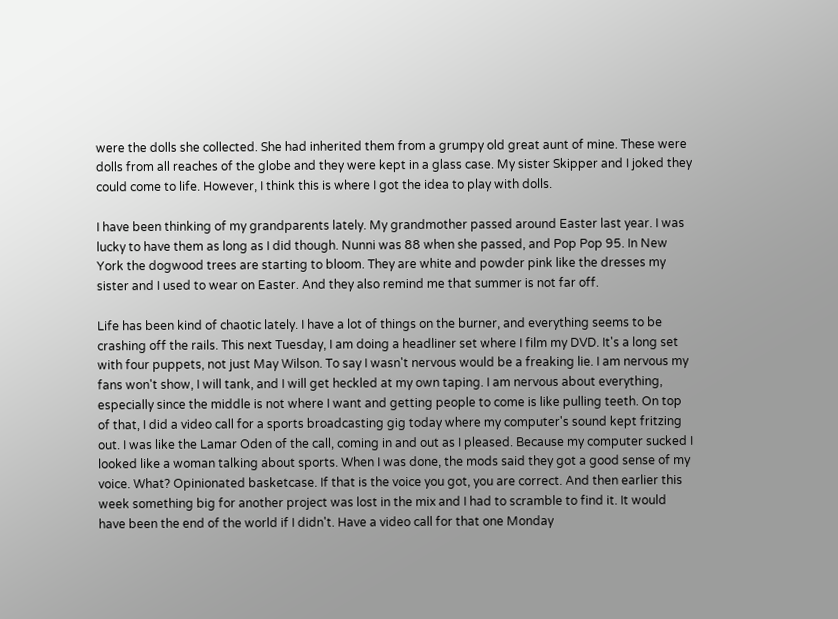were the dolls she collected. She had inherited them from a grumpy old great aunt of mine. These were dolls from all reaches of the globe and they were kept in a glass case. My sister Skipper and I joked they could come to life. However, I think this is where I got the idea to play with dolls.

I have been thinking of my grandparents lately. My grandmother passed around Easter last year. I was lucky to have them as long as I did though. Nunni was 88 when she passed, and Pop Pop 95. In New York the dogwood trees are starting to bloom. They are white and powder pink like the dresses my sister and I used to wear on Easter. And they also remind me that summer is not far off.

Life has been kind of chaotic lately. I have a lot of things on the burner, and everything seems to be crashing off the rails. This next Tuesday, I am doing a headliner set where I film my DVD. It's a long set with four puppets, not just May Wilson. To say I wasn't nervous would be a freaking lie. I am nervous my fans won't show, I will tank, and I will get heckled at my own taping. I am nervous about everything, especially since the middle is not where I want and getting people to come is like pulling teeth. On top of that, I did a video call for a sports broadcasting gig today where my computer's sound kept fritzing out. I was like the Lamar Oden of the call, coming in and out as I pleased. Because my computer sucked I looked like a woman talking about sports. When I was done, the mods said they got a good sense of my voice. What? Opinionated basketcase. If that is the voice you got, you are correct. And then earlier this week something big for another project was lost in the mix and I had to scramble to find it. It would have been the end of the world if I didn't. Have a video call for that one Monday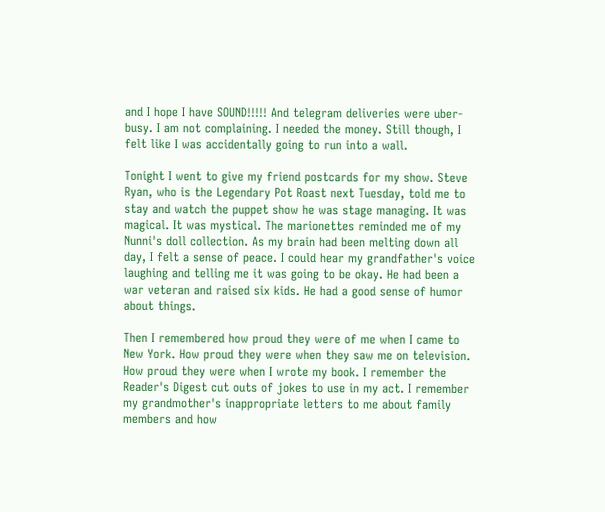and I hope I have SOUND!!!!! And telegram deliveries were uber-busy. I am not complaining. I needed the money. Still though, I felt like I was accidentally going to run into a wall.

Tonight I went to give my friend postcards for my show. Steve Ryan, who is the Legendary Pot Roast next Tuesday, told me to stay and watch the puppet show he was stage managing. It was magical. It was mystical. The marionettes reminded me of my Nunni's doll collection. As my brain had been melting down all day, I felt a sense of peace. I could hear my grandfather's voice laughing and telling me it was going to be okay. He had been a war veteran and raised six kids. He had a good sense of humor about things.

Then I remembered how proud they were of me when I came to New York. How proud they were when they saw me on television. How proud they were when I wrote my book. I remember the Reader's Digest cut outs of jokes to use in my act. I remember my grandmother's inappropriate letters to me about family members and how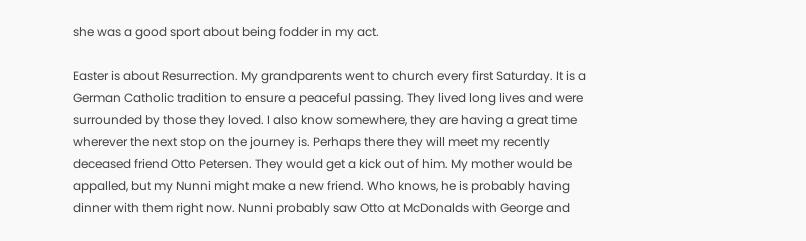she was a good sport about being fodder in my act.

Easter is about Resurrection. My grandparents went to church every first Saturday. It is a German Catholic tradition to ensure a peaceful passing. They lived long lives and were surrounded by those they loved. I also know somewhere, they are having a great time wherever the next stop on the journey is. Perhaps there they will meet my recently deceased friend Otto Petersen. They would get a kick out of him. My mother would be appalled, but my Nunni might make a new friend. Who knows, he is probably having dinner with them right now. Nunni probably saw Otto at McDonalds with George and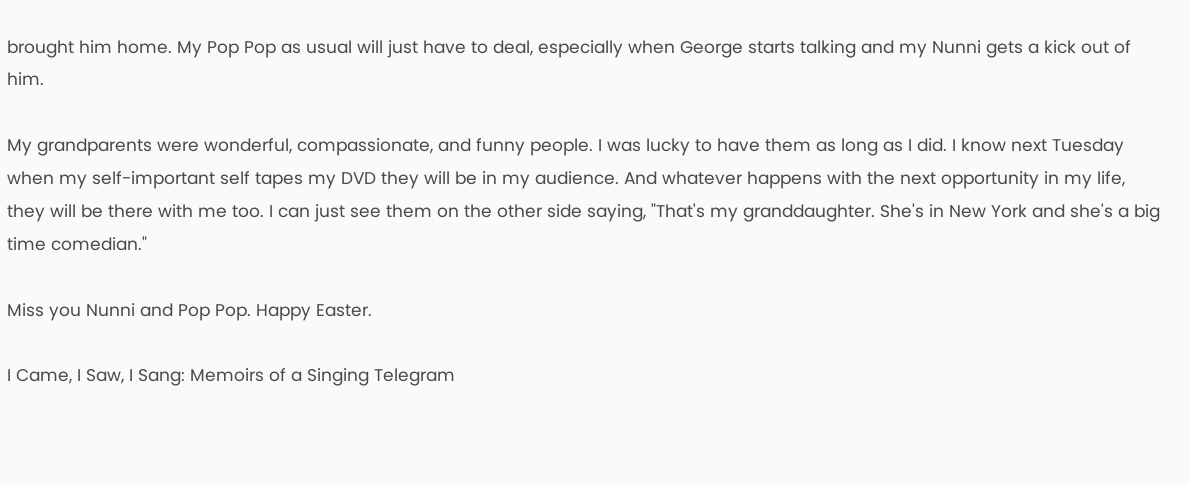brought him home. My Pop Pop as usual will just have to deal, especially when George starts talking and my Nunni gets a kick out of him.

My grandparents were wonderful, compassionate, and funny people. I was lucky to have them as long as I did. I know next Tuesday when my self-important self tapes my DVD they will be in my audience. And whatever happens with the next opportunity in my life, they will be there with me too. I can just see them on the other side saying, "That's my granddaughter. She's in New York and she's a big time comedian."

Miss you Nunni and Pop Pop. Happy Easter.

I Came, I Saw, I Sang: Memoirs of a Singing Telegram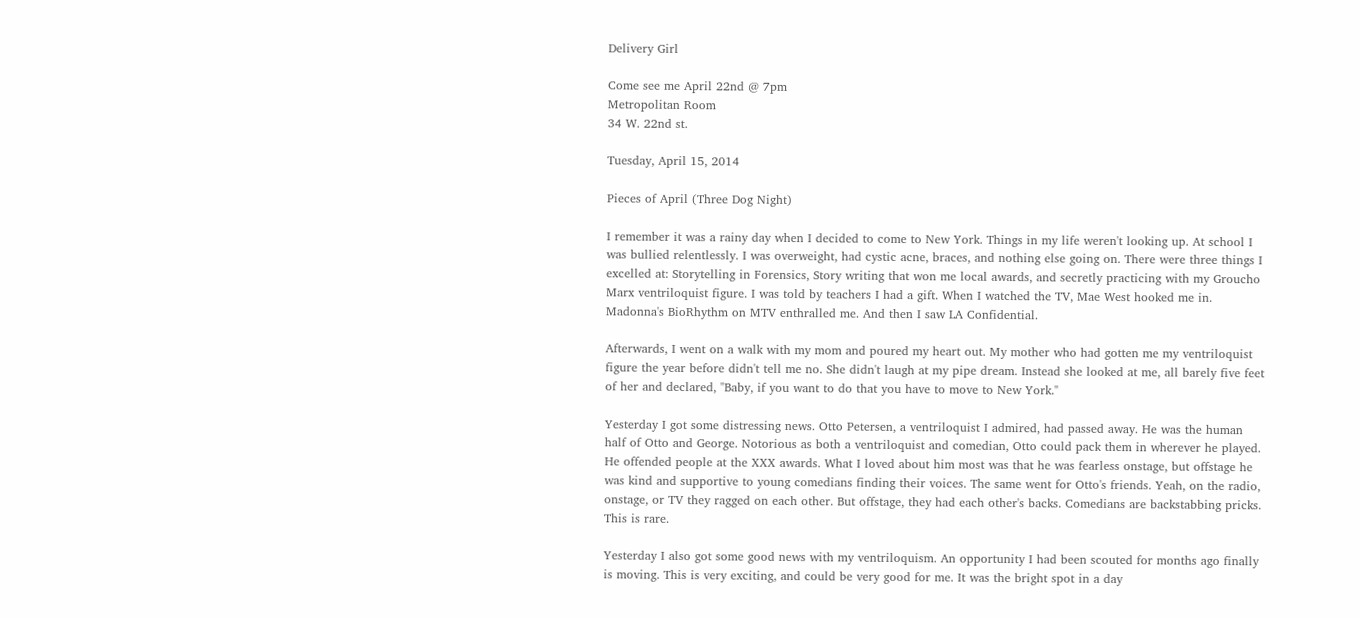Delivery Girl

Come see me April 22nd @ 7pm
Metropolitan Room
34 W. 22nd st.

Tuesday, April 15, 2014

Pieces of April (Three Dog Night)

I remember it was a rainy day when I decided to come to New York. Things in my life weren't looking up. At school I was bullied relentlessly. I was overweight, had cystic acne, braces, and nothing else going on. There were three things I excelled at: Storytelling in Forensics, Story writing that won me local awards, and secretly practicing with my Groucho Marx ventriloquist figure. I was told by teachers I had a gift. When I watched the TV, Mae West hooked me in. Madonna's BioRhythm on MTV enthralled me. And then I saw LA Confidential.

Afterwards, I went on a walk with my mom and poured my heart out. My mother who had gotten me my ventriloquist figure the year before didn't tell me no. She didn't laugh at my pipe dream. Instead she looked at me, all barely five feet of her and declared, "Baby, if you want to do that you have to move to New York."

Yesterday I got some distressing news. Otto Petersen, a ventriloquist I admired, had passed away. He was the human half of Otto and George. Notorious as both a ventriloquist and comedian, Otto could pack them in wherever he played. He offended people at the XXX awards. What I loved about him most was that he was fearless onstage, but offstage he was kind and supportive to young comedians finding their voices. The same went for Otto's friends. Yeah, on the radio, onstage, or TV they ragged on each other. But offstage, they had each other's backs. Comedians are backstabbing pricks. This is rare.

Yesterday I also got some good news with my ventriloquism. An opportunity I had been scouted for months ago finally is moving. This is very exciting, and could be very good for me. It was the bright spot in a day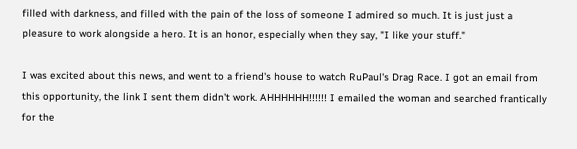filled with darkness, and filled with the pain of the loss of someone I admired so much. It is just just a pleasure to work alongside a hero. It is an honor, especially when they say, "I like your stuff."

I was excited about this news, and went to a friend's house to watch RuPaul's Drag Race. I got an email from this opportunity, the link I sent them didn't work. AHHHHHH!!!!!! I emailed the woman and searched frantically for the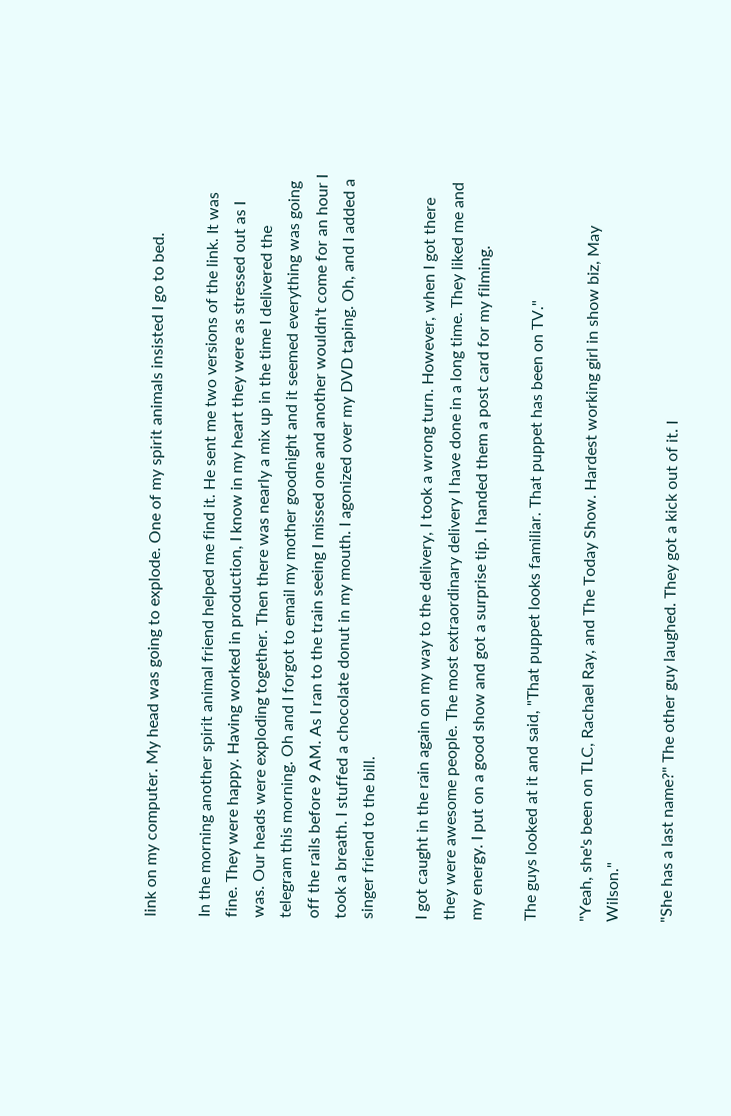link on my computer. My head was going to explode. One of my spirit animals insisted I go to bed.

In the morning another spirit animal friend helped me find it. He sent me two versions of the link. It was fine. They were happy. Having worked in production, I know in my heart they were as stressed out as I was. Our heads were exploding together. Then there was nearly a mix up in the time I delivered the telegram this morning. Oh and I forgot to email my mother goodnight and it seemed everything was going off the rails before 9 AM. As I ran to the train seeing I missed one and another wouldn't come for an hour I took a breath. I stuffed a chocolate donut in my mouth. I agonized over my DVD taping. Oh, and I added a singer friend to the bill.

I got caught in the rain again on my way to the delivery, I took a wrong turn. However, when I got there they were awesome people. The most extraordinary delivery I have done in a long time. They liked me and my energy. I put on a good show and got a surprise tip. I handed them a post card for my filming.

The guys looked at it and said, "That puppet looks familiar. That puppet has been on TV."

"Yeah, she's been on TLC, Rachael Ray, and The Today Show. Hardest working girl in show biz, May Wilson."

"She has a last name?" The other guy laughed. They got a kick out of it. I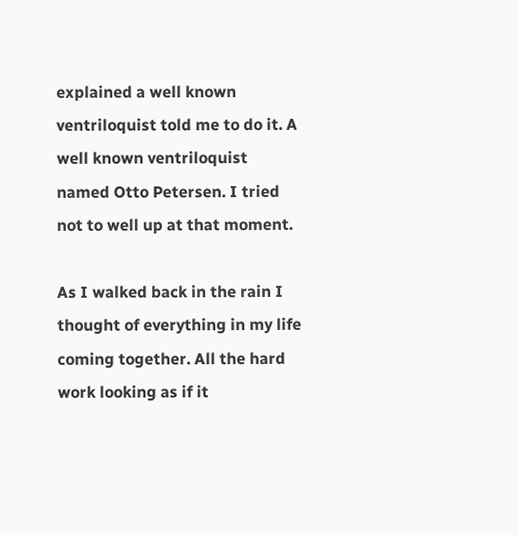explained a well known ventriloquist told me to do it. A well known ventriloquist named Otto Petersen. I tried not to well up at that moment.

As I walked back in the rain I thought of everything in my life coming together. All the hard work looking as if it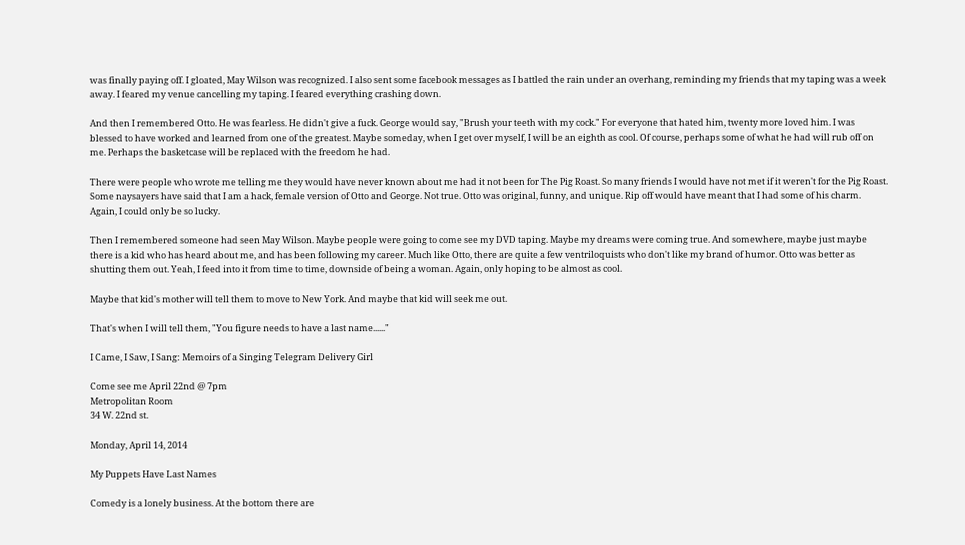was finally paying off. I gloated, May Wilson was recognized. I also sent some facebook messages as I battled the rain under an overhang, reminding my friends that my taping was a week away. I feared my venue cancelling my taping. I feared everything crashing down.

And then I remembered Otto. He was fearless. He didn't give a fuck. George would say, "Brush your teeth with my cock." For everyone that hated him, twenty more loved him. I was blessed to have worked and learned from one of the greatest. Maybe someday, when I get over myself, I will be an eighth as cool. Of course, perhaps some of what he had will rub off on me. Perhaps the basketcase will be replaced with the freedom he had.

There were people who wrote me telling me they would have never known about me had it not been for The Pig Roast. So many friends I would have not met if it weren't for the Pig Roast. Some naysayers have said that I am a hack, female version of Otto and George. Not true. Otto was original, funny, and unique. Rip off would have meant that I had some of his charm. Again, I could only be so lucky.

Then I remembered someone had seen May Wilson. Maybe people were going to come see my DVD taping. Maybe my dreams were coming true. And somewhere, maybe just maybe there is a kid who has heard about me, and has been following my career. Much like Otto, there are quite a few ventriloquists who don't like my brand of humor. Otto was better as shutting them out. Yeah, I feed into it from time to time, downside of being a woman. Again, only hoping to be almost as cool.

Maybe that kid's mother will tell them to move to New York. And maybe that kid will seek me out.

That's when I will tell them, "You figure needs to have a last name......"

I Came, I Saw, I Sang: Memoirs of a Singing Telegram Delivery Girl

Come see me April 22nd @ 7pm
Metropolitan Room
34 W. 22nd st.

Monday, April 14, 2014

My Puppets Have Last Names

Comedy is a lonely business. At the bottom there are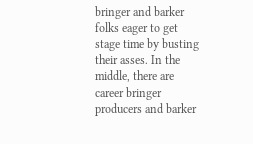bringer and barker folks eager to get stage time by busting their asses. In the middle, there are career bringer producers and barker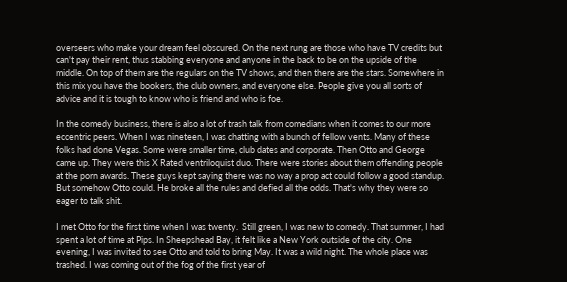overseers who make your dream feel obscured. On the next rung are those who have TV credits but can't pay their rent, thus stabbing everyone and anyone in the back to be on the upside of the middle. On top of them are the regulars on the TV shows, and then there are the stars. Somewhere in this mix you have the bookers, the club owners, and everyone else. People give you all sorts of advice and it is tough to know who is friend and who is foe.

In the comedy business, there is also a lot of trash talk from comedians when it comes to our more eccentric peers. When I was nineteen, I was chatting with a bunch of fellow vents. Many of these folks had done Vegas. Some were smaller time, club dates and corporate. Then Otto and George came up. They were this X Rated ventriloquist duo. There were stories about them offending people at the porn awards. These guys kept saying there was no way a prop act could follow a good standup. But somehow Otto could. He broke all the rules and defied all the odds. That's why they were so eager to talk shit.

I met Otto for the first time when I was twenty.  Still green, I was new to comedy. That summer, I had spent a lot of time at Pips. In Sheepshead Bay, it felt like a New York outside of the city. One evening, I was invited to see Otto and told to bring May. It was a wild night. The whole place was trashed. I was coming out of the fog of the first year of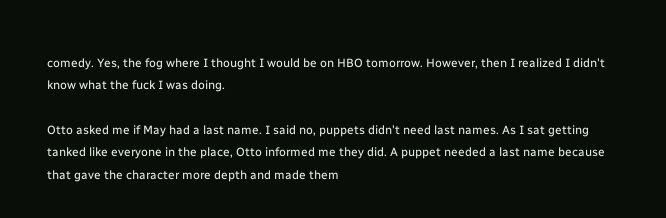comedy. Yes, the fog where I thought I would be on HBO tomorrow. However, then I realized I didn't know what the fuck I was doing.

Otto asked me if May had a last name. I said no, puppets didn't need last names. As I sat getting tanked like everyone in the place, Otto informed me they did. A puppet needed a last name because that gave the character more depth and made them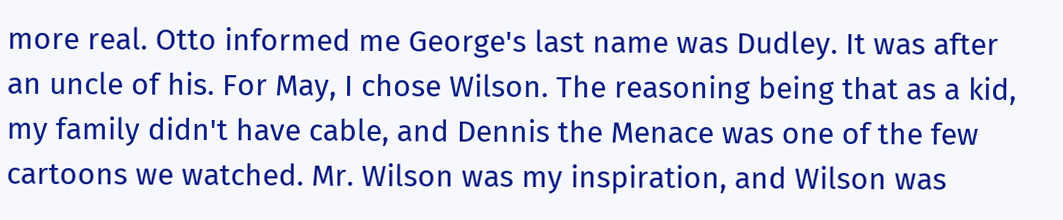more real. Otto informed me George's last name was Dudley. It was after an uncle of his. For May, I chose Wilson. The reasoning being that as a kid, my family didn't have cable, and Dennis the Menace was one of the few cartoons we watched. Mr. Wilson was my inspiration, and Wilson was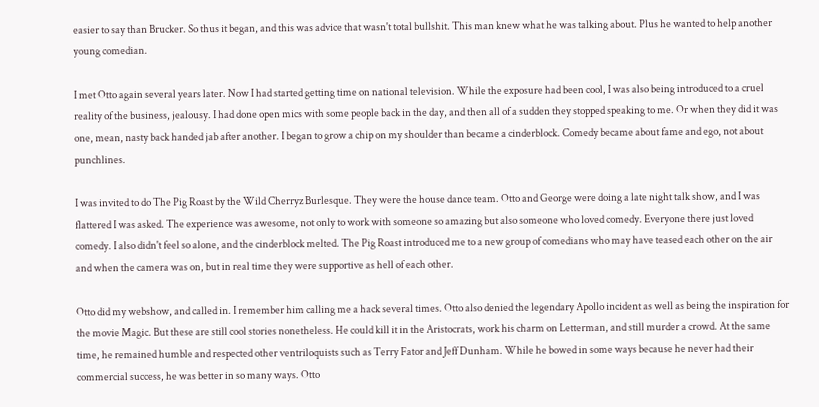easier to say than Brucker. So thus it began, and this was advice that wasn't total bullshit. This man knew what he was talking about. Plus he wanted to help another young comedian.

I met Otto again several years later. Now I had started getting time on national television. While the exposure had been cool, I was also being introduced to a cruel reality of the business, jealousy. I had done open mics with some people back in the day, and then all of a sudden they stopped speaking to me. Or when they did it was one, mean, nasty back handed jab after another. I began to grow a chip on my shoulder than became a cinderblock. Comedy became about fame and ego, not about punchlines.

I was invited to do The Pig Roast by the Wild Cherryz Burlesque. They were the house dance team. Otto and George were doing a late night talk show, and I was flattered I was asked. The experience was awesome, not only to work with someone so amazing but also someone who loved comedy. Everyone there just loved comedy. I also didn't feel so alone, and the cinderblock melted. The Pig Roast introduced me to a new group of comedians who may have teased each other on the air and when the camera was on, but in real time they were supportive as hell of each other.

Otto did my webshow, and called in. I remember him calling me a hack several times. Otto also denied the legendary Apollo incident as well as being the inspiration for the movie Magic. But these are still cool stories nonetheless. He could kill it in the Aristocrats, work his charm on Letterman, and still murder a crowd. At the same time, he remained humble and respected other ventriloquists such as Terry Fator and Jeff Dunham. While he bowed in some ways because he never had their commercial success, he was better in so many ways. Otto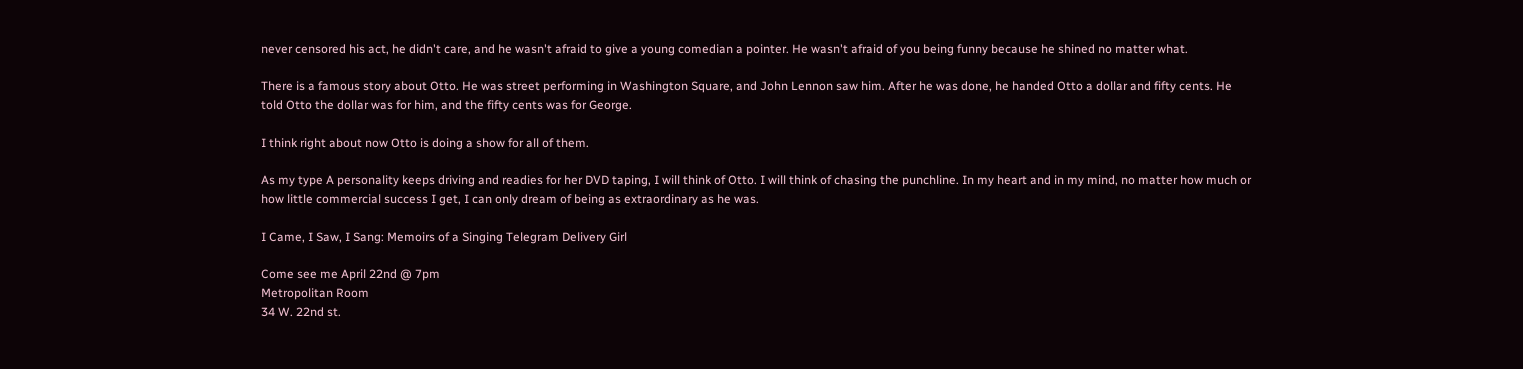never censored his act, he didn't care, and he wasn't afraid to give a young comedian a pointer. He wasn't afraid of you being funny because he shined no matter what.

There is a famous story about Otto. He was street performing in Washington Square, and John Lennon saw him. After he was done, he handed Otto a dollar and fifty cents. He told Otto the dollar was for him, and the fifty cents was for George.

I think right about now Otto is doing a show for all of them.

As my type A personality keeps driving and readies for her DVD taping, I will think of Otto. I will think of chasing the punchline. In my heart and in my mind, no matter how much or how little commercial success I get, I can only dream of being as extraordinary as he was.

I Came, I Saw, I Sang: Memoirs of a Singing Telegram Delivery Girl

Come see me April 22nd @ 7pm
Metropolitan Room
34 W. 22nd st.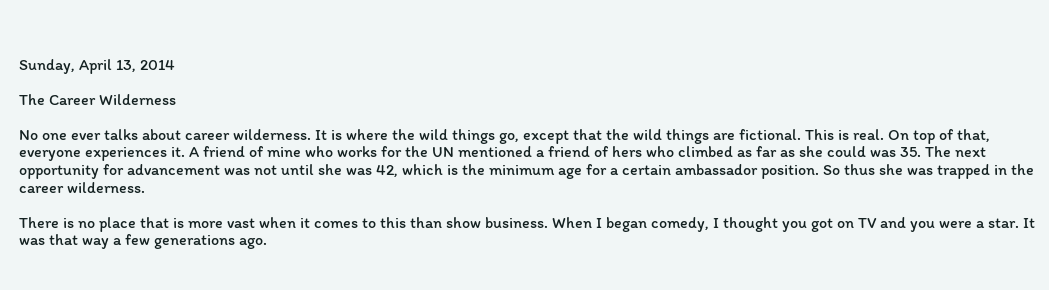Sunday, April 13, 2014

The Career Wilderness

No one ever talks about career wilderness. It is where the wild things go, except that the wild things are fictional. This is real. On top of that, everyone experiences it. A friend of mine who works for the UN mentioned a friend of hers who climbed as far as she could was 35. The next opportunity for advancement was not until she was 42, which is the minimum age for a certain ambassador position. So thus she was trapped in the career wilderness.

There is no place that is more vast when it comes to this than show business. When I began comedy, I thought you got on TV and you were a star. It was that way a few generations ago.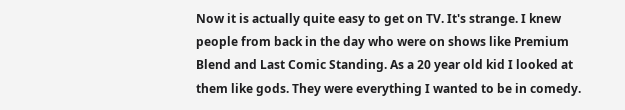Now it is actually quite easy to get on TV. It's strange. I knew people from back in the day who were on shows like Premium Blend and Last Comic Standing. As a 20 year old kid I looked at them like gods. They were everything I wanted to be in comedy.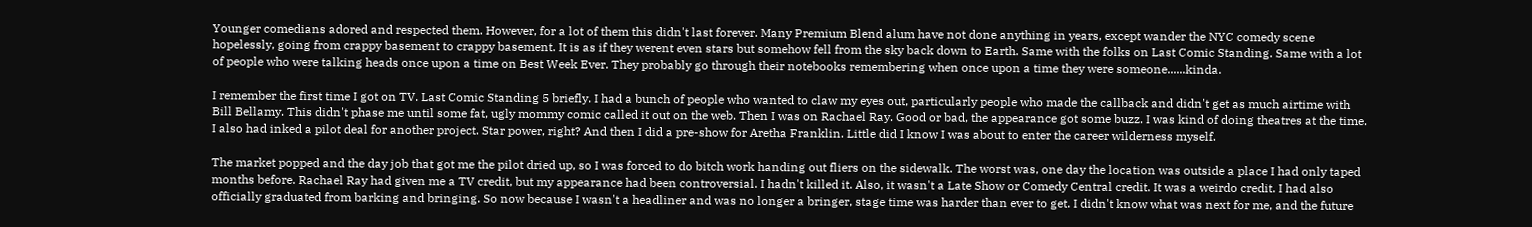Younger comedians adored and respected them. However, for a lot of them this didn't last forever. Many Premium Blend alum have not done anything in years, except wander the NYC comedy scene hopelessly, going from crappy basement to crappy basement. It is as if they werent even stars but somehow fell from the sky back down to Earth. Same with the folks on Last Comic Standing. Same with a lot of people who were talking heads once upon a time on Best Week Ever. They probably go through their notebooks remembering when once upon a time they were someone......kinda.

I remember the first time I got on TV. Last Comic Standing 5 briefly. I had a bunch of people who wanted to claw my eyes out, particularly people who made the callback and didn't get as much airtime with Bill Bellamy. This didn't phase me until some fat, ugly mommy comic called it out on the web. Then I was on Rachael Ray. Good or bad, the appearance got some buzz. I was kind of doing theatres at the time. I also had inked a pilot deal for another project. Star power, right? And then I did a pre-show for Aretha Franklin. Little did I know I was about to enter the career wilderness myself.

The market popped and the day job that got me the pilot dried up, so I was forced to do bitch work handing out fliers on the sidewalk. The worst was, one day the location was outside a place I had only taped months before. Rachael Ray had given me a TV credit, but my appearance had been controversial. I hadn't killed it. Also, it wasn't a Late Show or Comedy Central credit. It was a weirdo credit. I had also officially graduated from barking and bringing. So now because I wasn't a headliner and was no longer a bringer, stage time was harder than ever to get. I didn't know what was next for me, and the future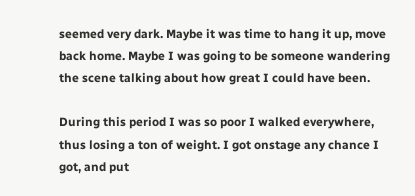seemed very dark. Maybe it was time to hang it up, move back home. Maybe I was going to be someone wandering the scene talking about how great I could have been.

During this period I was so poor I walked everywhere, thus losing a ton of weight. I got onstage any chance I got, and put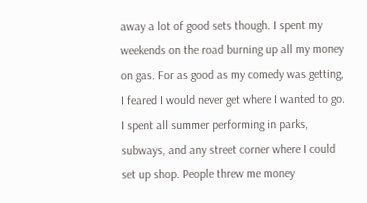away a lot of good sets though. I spent my weekends on the road burning up all my money on gas. For as good as my comedy was getting, I feared I would never get where I wanted to go. I spent all summer performing in parks, subways, and any street corner where I could set up shop. People threw me money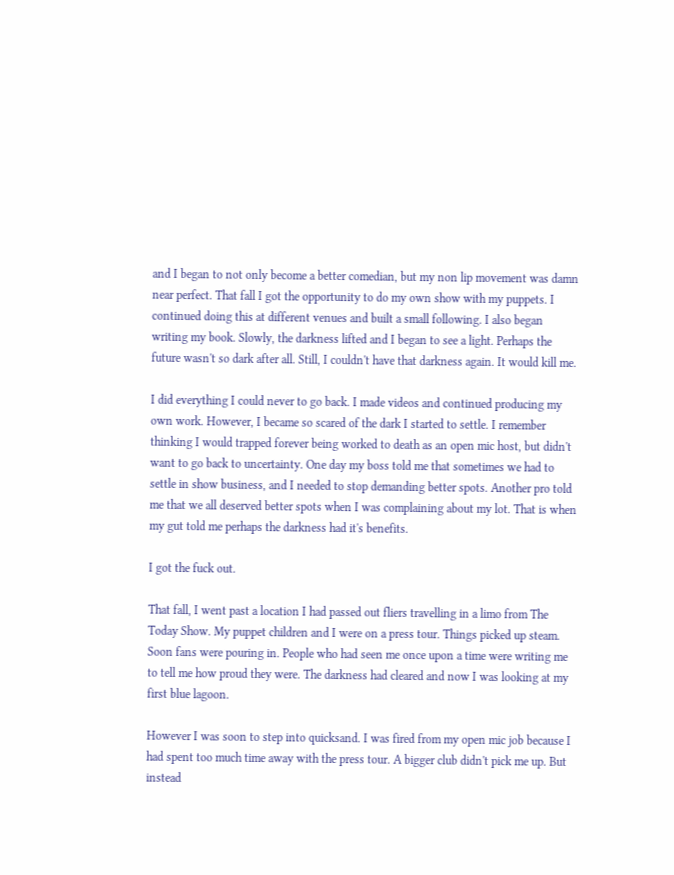and I began to not only become a better comedian, but my non lip movement was damn near perfect. That fall I got the opportunity to do my own show with my puppets. I continued doing this at different venues and built a small following. I also began writing my book. Slowly, the darkness lifted and I began to see a light. Perhaps the future wasn't so dark after all. Still, I couldn't have that darkness again. It would kill me.

I did everything I could never to go back. I made videos and continued producing my own work. However, I became so scared of the dark I started to settle. I remember thinking I would trapped forever being worked to death as an open mic host, but didn't want to go back to uncertainty. One day my boss told me that sometimes we had to settle in show business, and I needed to stop demanding better spots. Another pro told me that we all deserved better spots when I was complaining about my lot. That is when my gut told me perhaps the darkness had it's benefits.

I got the fuck out.

That fall, I went past a location I had passed out fliers travelling in a limo from The Today Show. My puppet children and I were on a press tour. Things picked up steam. Soon fans were pouring in. People who had seen me once upon a time were writing me to tell me how proud they were. The darkness had cleared and now I was looking at my first blue lagoon.

However I was soon to step into quicksand. I was fired from my open mic job because I had spent too much time away with the press tour. A bigger club didn't pick me up. But instead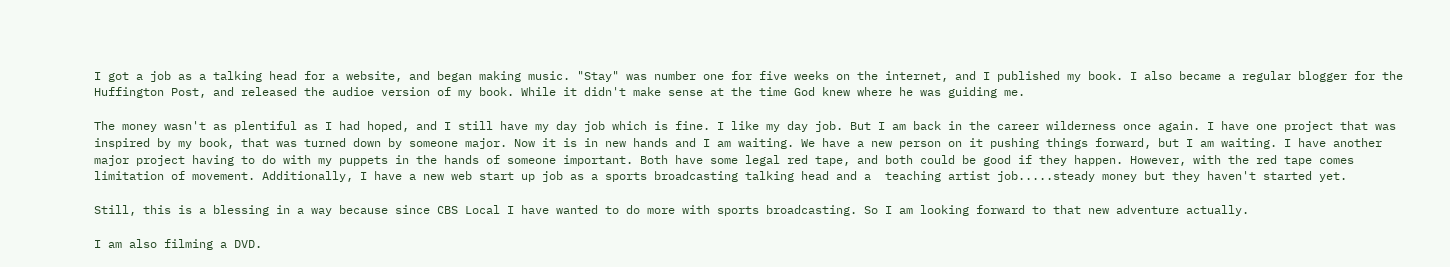I got a job as a talking head for a website, and began making music. "Stay" was number one for five weeks on the internet, and I published my book. I also became a regular blogger for the Huffington Post, and released the audioe version of my book. While it didn't make sense at the time God knew where he was guiding me.

The money wasn't as plentiful as I had hoped, and I still have my day job which is fine. I like my day job. But I am back in the career wilderness once again. I have one project that was inspired by my book, that was turned down by someone major. Now it is in new hands and I am waiting. We have a new person on it pushing things forward, but I am waiting. I have another major project having to do with my puppets in the hands of someone important. Both have some legal red tape, and both could be good if they happen. However, with the red tape comes limitation of movement. Additionally, I have a new web start up job as a sports broadcasting talking head and a  teaching artist job.....steady money but they haven't started yet.

Still, this is a blessing in a way because since CBS Local I have wanted to do more with sports broadcasting. So I am looking forward to that new adventure actually.

I am also filming a DVD.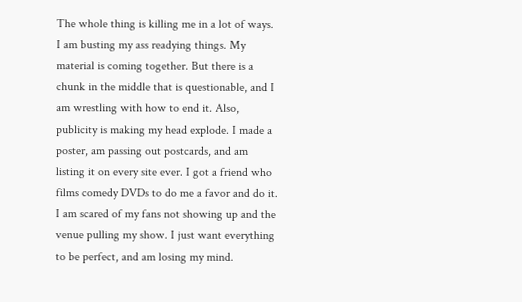The whole thing is killing me in a lot of ways. I am busting my ass readying things. My material is coming together. But there is a chunk in the middle that is questionable, and I am wrestling with how to end it. Also, publicity is making my head explode. I made a poster, am passing out postcards, and am listing it on every site ever. I got a friend who films comedy DVDs to do me a favor and do it. I am scared of my fans not showing up and the venue pulling my show. I just want everything to be perfect, and am losing my mind.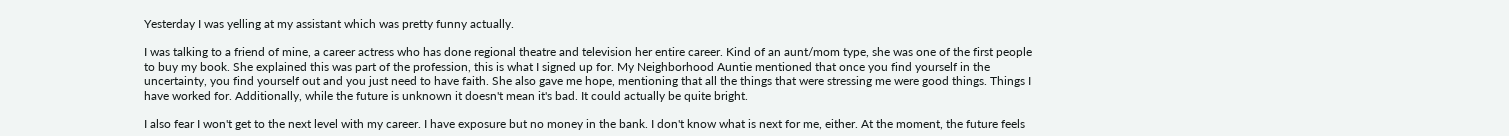Yesterday I was yelling at my assistant which was pretty funny actually.

I was talking to a friend of mine, a career actress who has done regional theatre and television her entire career. Kind of an aunt/mom type, she was one of the first people to buy my book. She explained this was part of the profession, this is what I signed up for. My Neighborhood Auntie mentioned that once you find yourself in the uncertainty, you find yourself out and you just need to have faith. She also gave me hope, mentioning that all the things that were stressing me were good things. Things I have worked for. Additionally, while the future is unknown it doesn't mean it's bad. It could actually be quite bright.

I also fear I won't get to the next level with my career. I have exposure but no money in the bank. I don't know what is next for me, either. At the moment, the future feels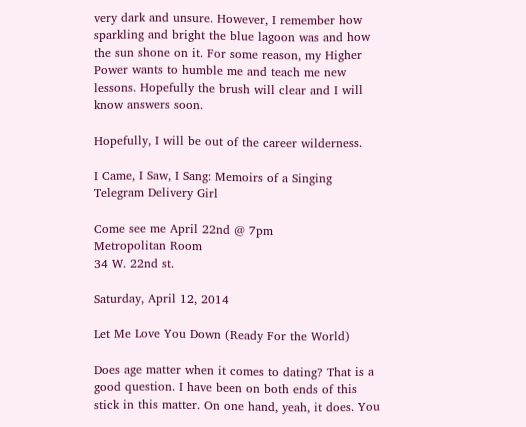very dark and unsure. However, I remember how sparkling and bright the blue lagoon was and how the sun shone on it. For some reason, my Higher Power wants to humble me and teach me new lessons. Hopefully the brush will clear and I will know answers soon.

Hopefully, I will be out of the career wilderness.

I Came, I Saw, I Sang: Memoirs of a Singing Telegram Delivery Girl

Come see me April 22nd @ 7pm
Metropolitan Room
34 W. 22nd st.

Saturday, April 12, 2014

Let Me Love You Down (Ready For the World)

Does age matter when it comes to dating? That is a good question. I have been on both ends of this stick in this matter. On one hand, yeah, it does. You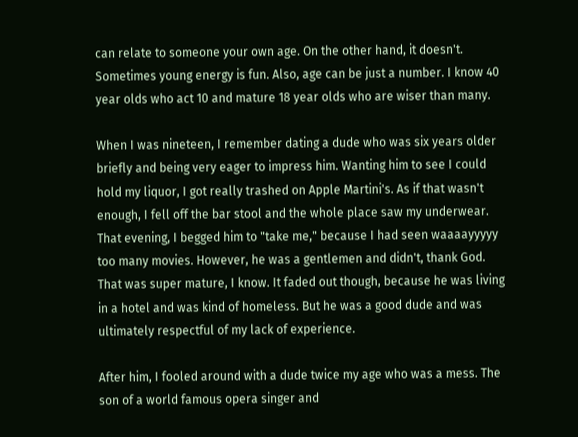can relate to someone your own age. On the other hand, it doesn't. Sometimes young energy is fun. Also, age can be just a number. I know 40 year olds who act 10 and mature 18 year olds who are wiser than many.

When I was nineteen, I remember dating a dude who was six years older briefly and being very eager to impress him. Wanting him to see I could hold my liquor, I got really trashed on Apple Martini's. As if that wasn't enough, I fell off the bar stool and the whole place saw my underwear. That evening, I begged him to "take me," because I had seen waaaayyyyy too many movies. However, he was a gentlemen and didn't, thank God. That was super mature, I know. It faded out though, because he was living in a hotel and was kind of homeless. But he was a good dude and was ultimately respectful of my lack of experience.

After him, I fooled around with a dude twice my age who was a mess. The son of a world famous opera singer and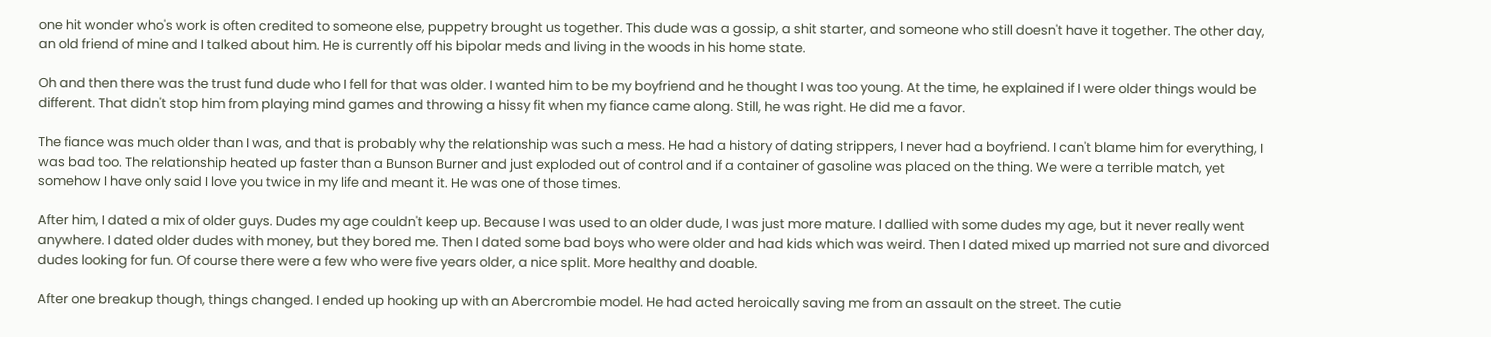one hit wonder who's work is often credited to someone else, puppetry brought us together. This dude was a gossip, a shit starter, and someone who still doesn't have it together. The other day, an old friend of mine and I talked about him. He is currently off his bipolar meds and living in the woods in his home state.

Oh and then there was the trust fund dude who I fell for that was older. I wanted him to be my boyfriend and he thought I was too young. At the time, he explained if I were older things would be different. That didn't stop him from playing mind games and throwing a hissy fit when my fiance came along. Still, he was right. He did me a favor.

The fiance was much older than I was, and that is probably why the relationship was such a mess. He had a history of dating strippers, I never had a boyfriend. I can't blame him for everything, I was bad too. The relationship heated up faster than a Bunson Burner and just exploded out of control and if a container of gasoline was placed on the thing. We were a terrible match, yet somehow I have only said I love you twice in my life and meant it. He was one of those times.

After him, I dated a mix of older guys. Dudes my age couldn't keep up. Because I was used to an older dude, I was just more mature. I dallied with some dudes my age, but it never really went anywhere. I dated older dudes with money, but they bored me. Then I dated some bad boys who were older and had kids which was weird. Then I dated mixed up married not sure and divorced dudes looking for fun. Of course there were a few who were five years older, a nice split. More healthy and doable.

After one breakup though, things changed. I ended up hooking up with an Abercrombie model. He had acted heroically saving me from an assault on the street. The cutie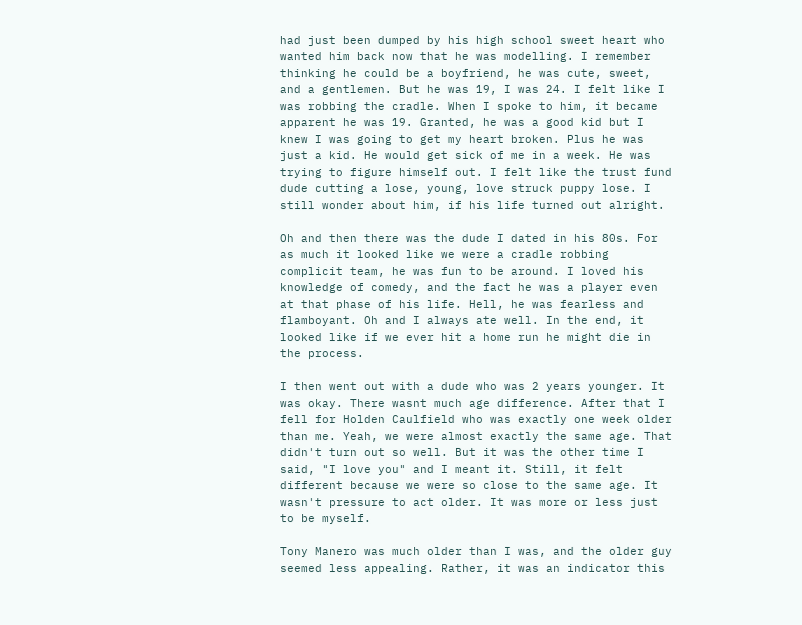had just been dumped by his high school sweet heart who wanted him back now that he was modelling. I remember thinking he could be a boyfriend, he was cute, sweet, and a gentlemen. But he was 19, I was 24. I felt like I was robbing the cradle. When I spoke to him, it became apparent he was 19. Granted, he was a good kid but I knew I was going to get my heart broken. Plus he was just a kid. He would get sick of me in a week. He was trying to figure himself out. I felt like the trust fund dude cutting a lose, young, love struck puppy lose. I still wonder about him, if his life turned out alright.

Oh and then there was the dude I dated in his 80s. For as much it looked like we were a cradle robbing complicit team, he was fun to be around. I loved his knowledge of comedy, and the fact he was a player even at that phase of his life. Hell, he was fearless and flamboyant. Oh and I always ate well. In the end, it looked like if we ever hit a home run he might die in the process.

I then went out with a dude who was 2 years younger. It was okay. There wasnt much age difference. After that I fell for Holden Caulfield who was exactly one week older than me. Yeah, we were almost exactly the same age. That didn't turn out so well. But it was the other time I said, "I love you" and I meant it. Still, it felt different because we were so close to the same age. It wasn't pressure to act older. It was more or less just to be myself.

Tony Manero was much older than I was, and the older guy seemed less appealing. Rather, it was an indicator this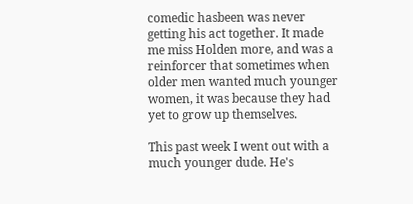comedic hasbeen was never getting his act together. It made me miss Holden more, and was a reinforcer that sometimes when older men wanted much younger women, it was because they had yet to grow up themselves.

This past week I went out with a much younger dude. He's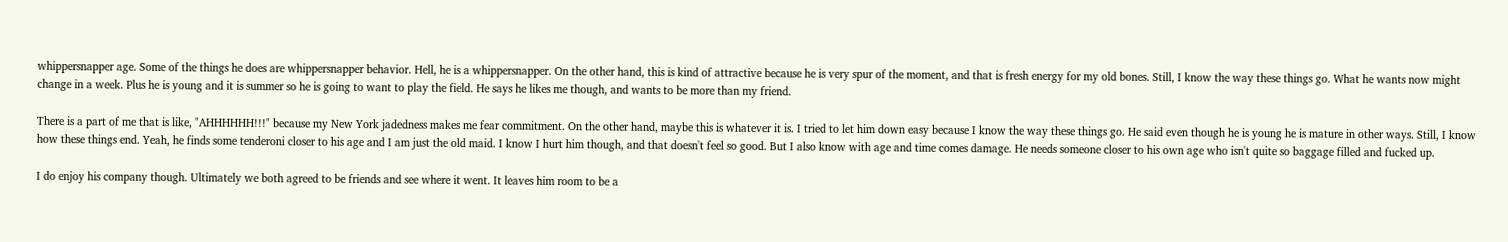whippersnapper age. Some of the things he does are whippersnapper behavior. Hell, he is a whippersnapper. On the other hand, this is kind of attractive because he is very spur of the moment, and that is fresh energy for my old bones. Still, I know the way these things go. What he wants now might change in a week. Plus he is young and it is summer so he is going to want to play the field. He says he likes me though, and wants to be more than my friend.

There is a part of me that is like, "AHHHHHH!!!" because my New York jadedness makes me fear commitment. On the other hand, maybe this is whatever it is. I tried to let him down easy because I know the way these things go. He said even though he is young he is mature in other ways. Still, I know how these things end. Yeah, he finds some tenderoni closer to his age and I am just the old maid. I know I hurt him though, and that doesn't feel so good. But I also know with age and time comes damage. He needs someone closer to his own age who isn't quite so baggage filled and fucked up.

I do enjoy his company though. Ultimately we both agreed to be friends and see where it went. It leaves him room to be a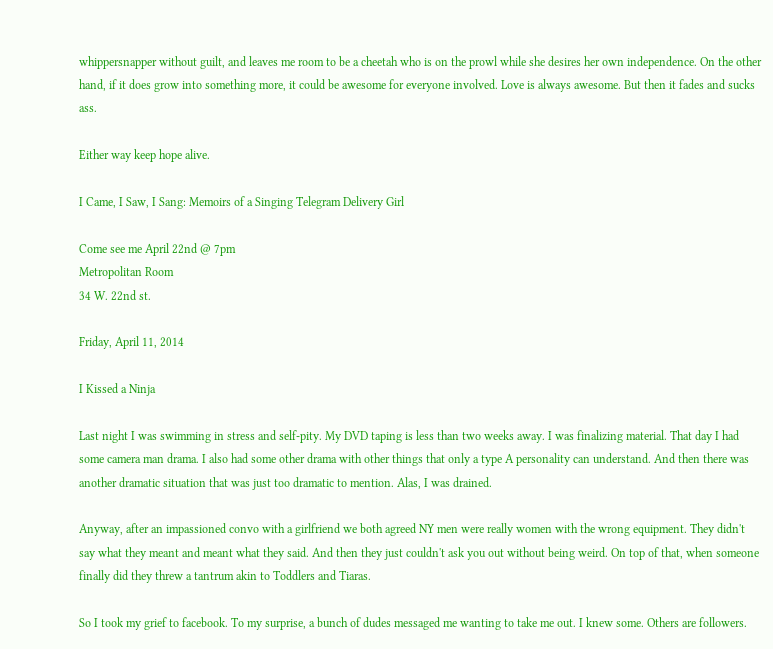whippersnapper without guilt, and leaves me room to be a cheetah who is on the prowl while she desires her own independence. On the other hand, if it does grow into something more, it could be awesome for everyone involved. Love is always awesome. But then it fades and sucks ass.

Either way keep hope alive.

I Came, I Saw, I Sang: Memoirs of a Singing Telegram Delivery Girl

Come see me April 22nd @ 7pm
Metropolitan Room
34 W. 22nd st.

Friday, April 11, 2014

I Kissed a Ninja

Last night I was swimming in stress and self-pity. My DVD taping is less than two weeks away. I was finalizing material. That day I had some camera man drama. I also had some other drama with other things that only a type A personality can understand. And then there was another dramatic situation that was just too dramatic to mention. Alas, I was drained.

Anyway, after an impassioned convo with a girlfriend we both agreed NY men were really women with the wrong equipment. They didn't say what they meant and meant what they said. And then they just couldn't ask you out without being weird. On top of that, when someone finally did they threw a tantrum akin to Toddlers and Tiaras.

So I took my grief to facebook. To my surprise, a bunch of dudes messaged me wanting to take me out. I knew some. Others are followers.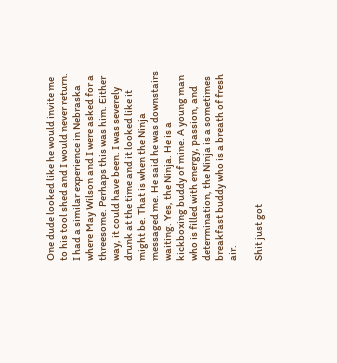One dude looked like he would invite me to his tool shed and I would never return. I had a similar experience in Nebraska where May Wilson and I were asked for a threesome. Perhaps this was him. Either way, it could have been. I was severely drunk at the time and it looked like it might be. That is when the Ninja messaged me. He said he was downstairs waiting. Yes, the Ninja. He is a kickboxing buddy of mine. A young man who is filled with energy, passion, and determination, the Ninja is a sometimes breakfast buddy who is a breath of fresh air.

Shit just got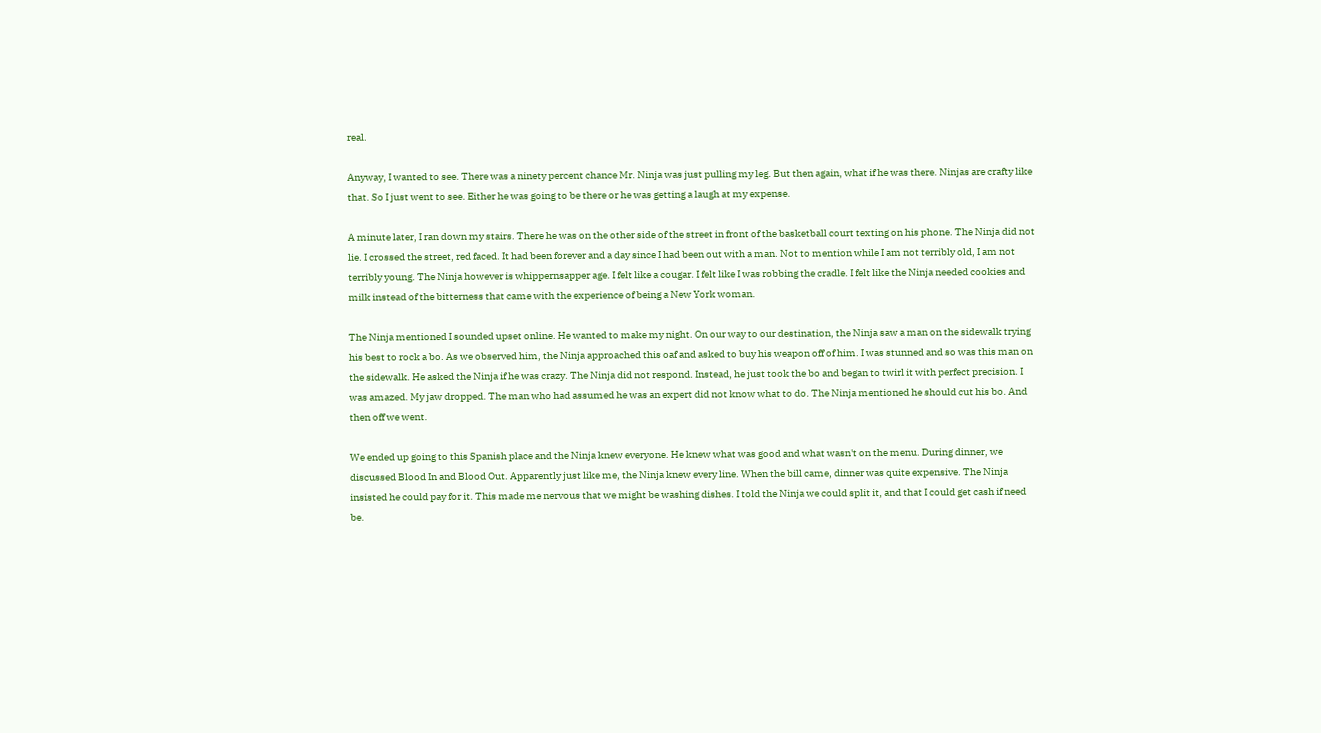real.

Anyway, I wanted to see. There was a ninety percent chance Mr. Ninja was just pulling my leg. But then again, what if he was there. Ninjas are crafty like that. So I just went to see. Either he was going to be there or he was getting a laugh at my expense.

A minute later, I ran down my stairs. There he was on the other side of the street in front of the basketball court texting on his phone. The Ninja did not lie. I crossed the street, red faced. It had been forever and a day since I had been out with a man. Not to mention while I am not terribly old, I am not terribly young. The Ninja however is whippernsapper age. I felt like a cougar. I felt like I was robbing the cradle. I felt like the Ninja needed cookies and milk instead of the bitterness that came with the experience of being a New York woman.

The Ninja mentioned I sounded upset online. He wanted to make my night. On our way to our destination, the Ninja saw a man on the sidewalk trying his best to rock a bo. As we observed him, the Ninja approached this oaf and asked to buy his weapon off of him. I was stunned and so was this man on the sidewalk. He asked the Ninja if he was crazy. The Ninja did not respond. Instead, he just took the bo and began to twirl it with perfect precision. I was amazed. My jaw dropped. The man who had assumed he was an expert did not know what to do. The Ninja mentioned he should cut his bo. And then off we went.

We ended up going to this Spanish place and the Ninja knew everyone. He knew what was good and what wasn't on the menu. During dinner, we discussed Blood In and Blood Out. Apparently just like me, the Ninja knew every line. When the bill came, dinner was quite expensive. The Ninja insisted he could pay for it. This made me nervous that we might be washing dishes. I told the Ninja we could split it, and that I could get cash if need be.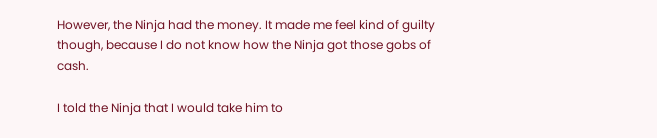However, the Ninja had the money. It made me feel kind of guilty though, because I do not know how the Ninja got those gobs of cash.

I told the Ninja that I would take him to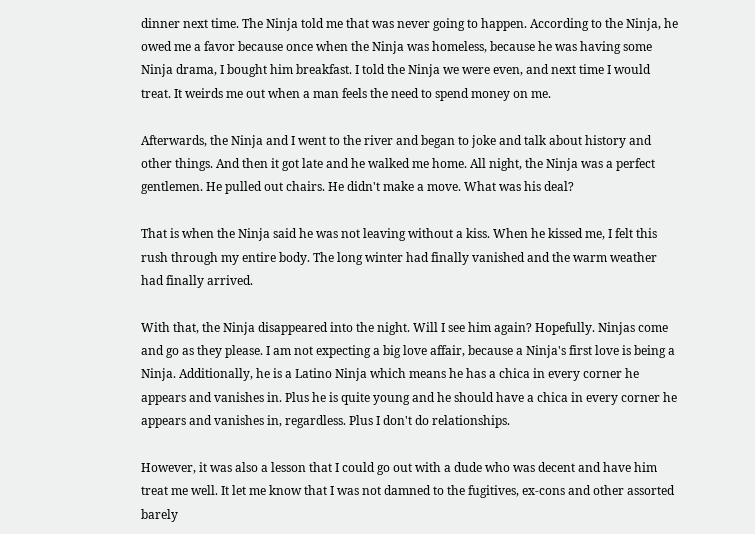dinner next time. The Ninja told me that was never going to happen. According to the Ninja, he owed me a favor because once when the Ninja was homeless, because he was having some Ninja drama, I bought him breakfast. I told the Ninja we were even, and next time I would treat. It weirds me out when a man feels the need to spend money on me.

Afterwards, the Ninja and I went to the river and began to joke and talk about history and other things. And then it got late and he walked me home. All night, the Ninja was a perfect gentlemen. He pulled out chairs. He didn't make a move. What was his deal?

That is when the Ninja said he was not leaving without a kiss. When he kissed me, I felt this rush through my entire body. The long winter had finally vanished and the warm weather had finally arrived.

With that, the Ninja disappeared into the night. Will I see him again? Hopefully. Ninjas come and go as they please. I am not expecting a big love affair, because a Ninja's first love is being a Ninja. Additionally, he is a Latino Ninja which means he has a chica in every corner he appears and vanishes in. Plus he is quite young and he should have a chica in every corner he appears and vanishes in, regardless. Plus I don't do relationships.

However, it was also a lesson that I could go out with a dude who was decent and have him treat me well. It let me know that I was not damned to the fugitives, ex-cons and other assorted barely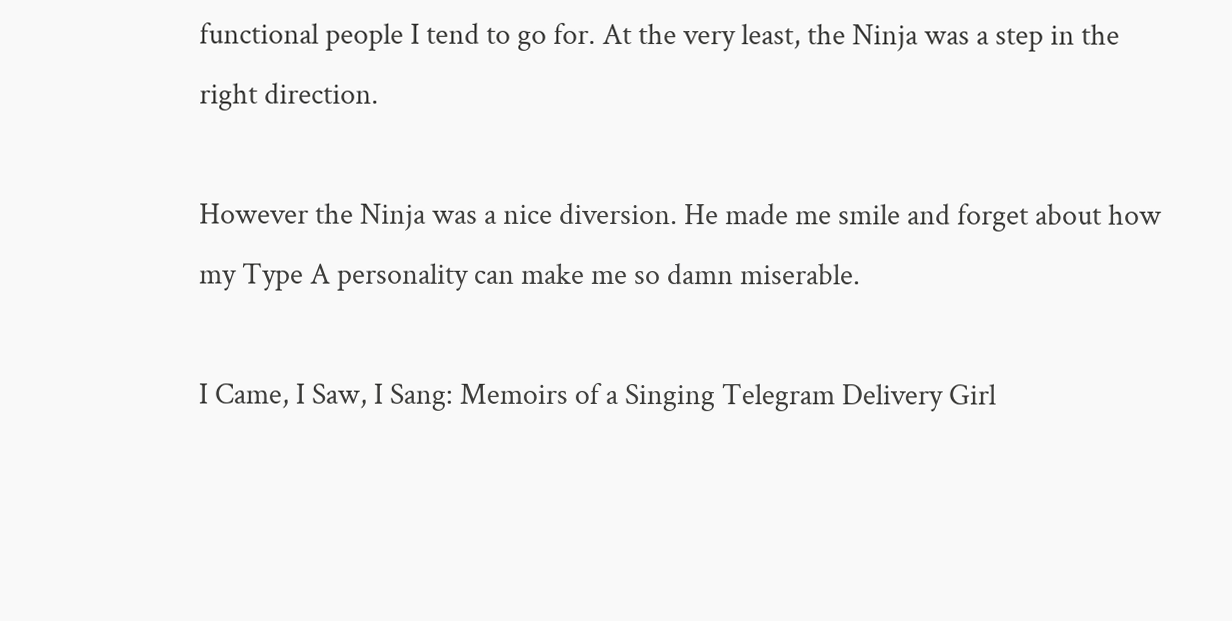functional people I tend to go for. At the very least, the Ninja was a step in the right direction.

However the Ninja was a nice diversion. He made me smile and forget about how my Type A personality can make me so damn miserable.

I Came, I Saw, I Sang: Memoirs of a Singing Telegram Delivery Girl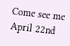Come see me April 22nd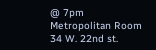@ 7pm
Metropolitan Room
34 W. 22nd st.